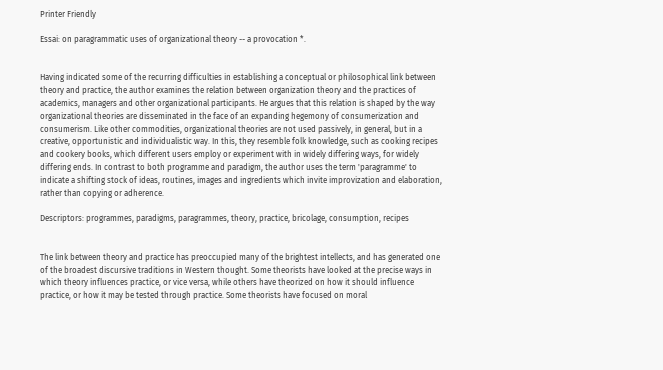Printer Friendly

Essai: on paragrammatic uses of organizational theory -- a provocation *.


Having indicated some of the recurring difficulties in establishing a conceptual or philosophical link between theory and practice, the author examines the relation between organization theory and the practices of academics, managers and other organizational participants. He argues that this relation is shaped by the way organizational theories are disseminated in the face of an expanding hegemony of consumerization and consumerism. Like other commodities, organizational theories are not used passively, in general, but in a creative, opportunistic and individualistic way. In this, they resemble folk knowledge, such as cooking recipes and cookery books, which different users employ or experiment with in widely differing ways, for widely differing ends. In contrast to both programme and paradigm, the author uses the term 'paragramme' to indicate a shifting stock of ideas, routines, images and ingredients which invite improvization and elaboration, rather than copying or adherence.

Descriptors: programmes, paradigms, paragrammes, theory, practice, bricolage, consumption, recipes


The link between theory and practice has preoccupied many of the brightest intellects, and has generated one of the broadest discursive traditions in Western thought. Some theorists have looked at the precise ways in which theory influences practice, or vice versa, while others have theorized on how it should influence practice, or how it may be tested through practice. Some theorists have focused on moral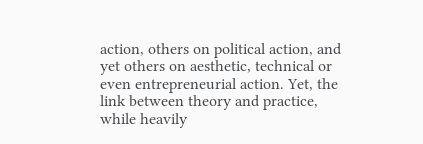action, others on political action, and yet others on aesthetic, technical or even entrepreneurial action. Yet, the link between theory and practice, while heavily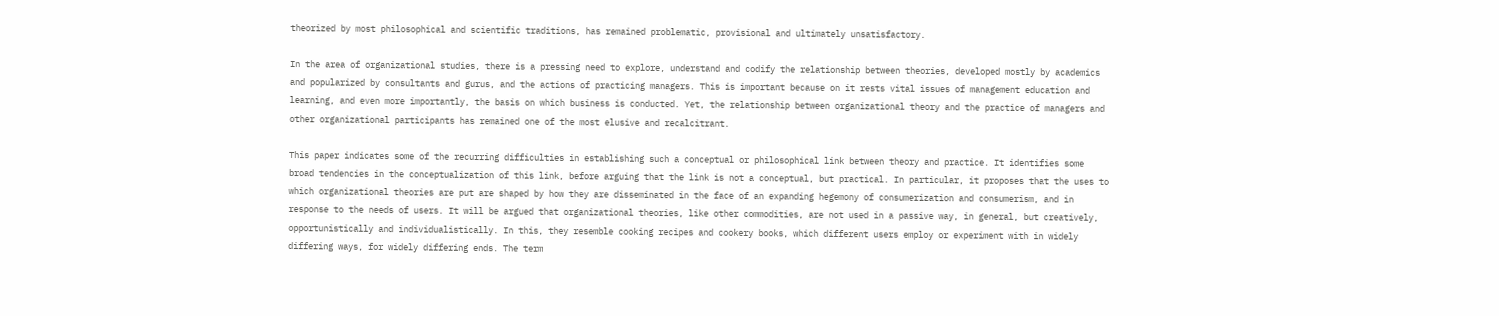theorized by most philosophical and scientific traditions, has remained problematic, provisional and ultimately unsatisfactory.

In the area of organizational studies, there is a pressing need to explore, understand and codify the relationship between theories, developed mostly by academics and popularized by consultants and gurus, and the actions of practicing managers. This is important because on it rests vital issues of management education and learning, and even more importantly, the basis on which business is conducted. Yet, the relationship between organizational theory and the practice of managers and other organizational participants has remained one of the most elusive and recalcitrant.

This paper indicates some of the recurring difficulties in establishing such a conceptual or philosophical link between theory and practice. It identifies some broad tendencies in the conceptualization of this link, before arguing that the link is not a conceptual, but practical. In particular, it proposes that the uses to which organizational theories are put are shaped by how they are disseminated in the face of an expanding hegemony of consumerization and consumerism, and in response to the needs of users. It will be argued that organizational theories, like other commodities, are not used in a passive way, in general, but creatively, opportunistically and individualistically. In this, they resemble cooking recipes and cookery books, which different users employ or experiment with in widely differing ways, for widely differing ends. The term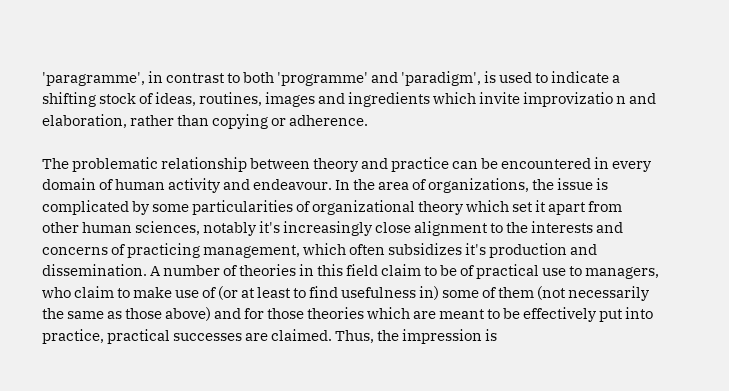'paragramme', in contrast to both 'programme' and 'paradigm', is used to indicate a shifting stock of ideas, routines, images and ingredients which invite improvizatio n and elaboration, rather than copying or adherence.

The problematic relationship between theory and practice can be encountered in every domain of human activity and endeavour. In the area of organizations, the issue is complicated by some particularities of organizational theory which set it apart from other human sciences, notably it's increasingly close alignment to the interests and concerns of practicing management, which often subsidizes it's production and dissemination. A number of theories in this field claim to be of practical use to managers, who claim to make use of (or at least to find usefulness in) some of them (not necessarily the same as those above) and for those theories which are meant to be effectively put into practice, practical successes are claimed. Thus, the impression is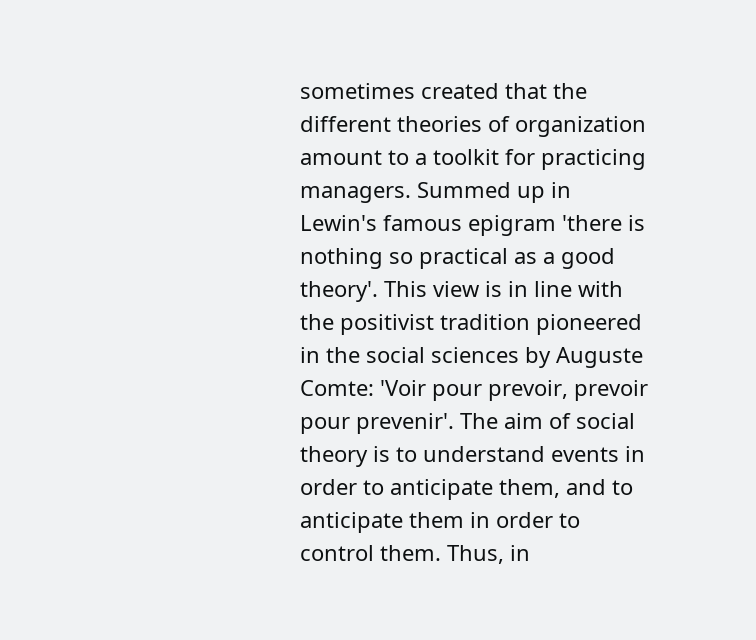sometimes created that the different theories of organization amount to a toolkit for practicing managers. Summed up in Lewin's famous epigram 'there is nothing so practical as a good theory'. This view is in line with the positivist tradition pioneered in the social sciences by Auguste Comte: 'Voir pour prevoir, prevoir pour prevenir'. The aim of social theory is to understand events in order to anticipate them, and to anticipate them in order to control them. Thus, in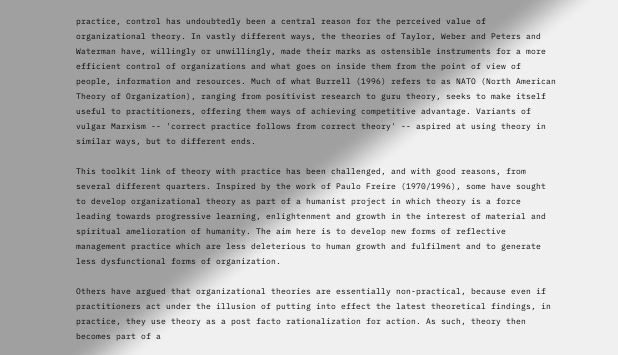practice, control has undoubtedly been a central reason for the perceived value of organizational theory. In vastly different ways, the theories of Taylor, Weber and Peters and Waterman have, willingly or unwillingly, made their marks as ostensible instruments for a more efficient control of organizations and what goes on inside them from the point of view of people, information and resources. Much of what Burrell (1996) refers to as NATO (North American Theory of Organization), ranging from positivist research to guru theory, seeks to make itself useful to practitioners, offering them ways of achieving competitive advantage. Variants of vulgar Marxism -- 'correct practice follows from correct theory' -- aspired at using theory in similar ways, but to different ends.

This toolkit link of theory with practice has been challenged, and with good reasons, from several different quarters. Inspired by the work of Paulo Freire (1970/1996), some have sought to develop organizational theory as part of a humanist project in which theory is a force leading towards progressive learning, enlightenment and growth in the interest of material and spiritual amelioration of humanity. The aim here is to develop new forms of reflective management practice which are less deleterious to human growth and fulfilment and to generate less dysfunctional forms of organization.

Others have argued that organizational theories are essentially non-practical, because even if practitioners act under the illusion of putting into effect the latest theoretical findings, in practice, they use theory as a post facto rationalization for action. As such, theory then becomes part of a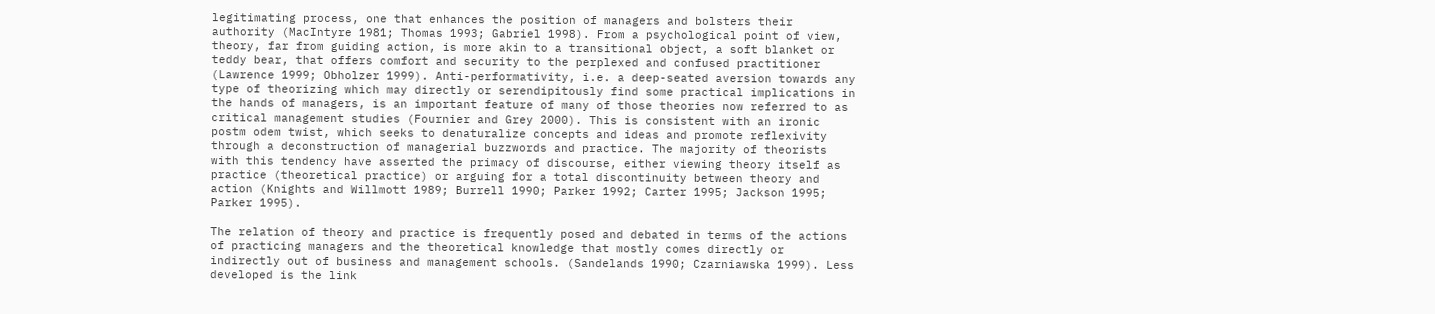legitimating process, one that enhances the position of managers and bolsters their authority (MacIntyre 1981; Thomas 1993; Gabriel 1998). From a psychological point of view, theory, far from guiding action, is more akin to a transitional object, a soft blanket or teddy bear, that offers comfort and security to the perplexed and confused practitioner (Lawrence 1999; Obholzer 1999). Anti-performativity, i.e. a deep-seated aversion towards any type of theorizing which may directly or serendipitously find some practical implications in the hands of managers, is an important feature of many of those theories now referred to as critical management studies (Fournier and Grey 2000). This is consistent with an ironic postm odem twist, which seeks to denaturalize concepts and ideas and promote reflexivity through a deconstruction of managerial buzzwords and practice. The majority of theorists with this tendency have asserted the primacy of discourse, either viewing theory itself as practice (theoretical practice) or arguing for a total discontinuity between theory and action (Knights and Willmott 1989; Burrell 1990; Parker 1992; Carter 1995; Jackson 1995; Parker 1995).

The relation of theory and practice is frequently posed and debated in terms of the actions of practicing managers and the theoretical knowledge that mostly comes directly or indirectly out of business and management schools. (Sandelands 1990; Czarniawska 1999). Less developed is the link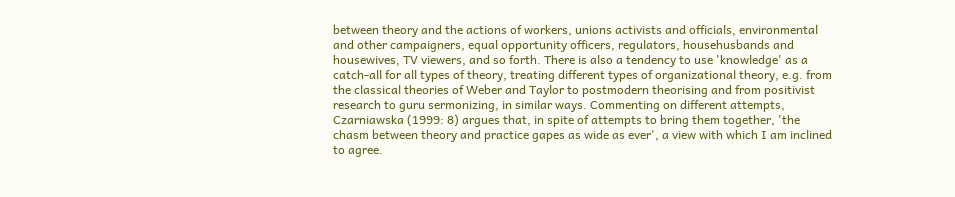between theory and the actions of workers, unions activists and officials, environmental and other campaigners, equal opportunity officers, regulators, househusbands and housewives, TV viewers, and so forth. There is also a tendency to use 'knowledge' as a catch-all for all types of theory, treating different types of organizational theory, e.g. from the classical theories of Weber and Taylor to postmodern theorising and from positivist research to guru sermonizing, in similar ways. Commenting on different attempts, Czarniawska (1999: 8) argues that, in spite of attempts to bring them together, 'the chasm between theory and practice gapes as wide as ever', a view with which I am inclined to agree.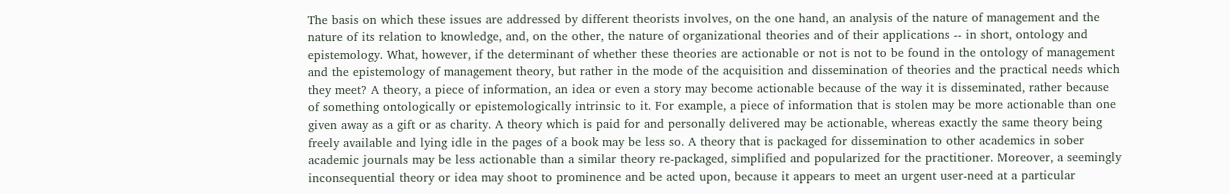The basis on which these issues are addressed by different theorists involves, on the one hand, an analysis of the nature of management and the nature of its relation to knowledge, and, on the other, the nature of organizational theories and of their applications -- in short, ontology and epistemology. What, however, if the determinant of whether these theories are actionable or not is not to be found in the ontology of management and the epistemology of management theory, but rather in the mode of the acquisition and dissemination of theories and the practical needs which they meet? A theory, a piece of information, an idea or even a story may become actionable because of the way it is disseminated, rather because of something ontologically or epistemologically intrinsic to it. For example, a piece of information that is stolen may be more actionable than one given away as a gift or as charity. A theory which is paid for and personally delivered may be actionable, whereas exactly the same theory being freely available and lying idle in the pages of a book may be less so. A theory that is packaged for dissemination to other academics in sober academic journals may be less actionable than a similar theory re-packaged, simplified and popularized for the practitioner. Moreover, a seemingly inconsequential theory or idea may shoot to prominence and be acted upon, because it appears to meet an urgent user-need at a particular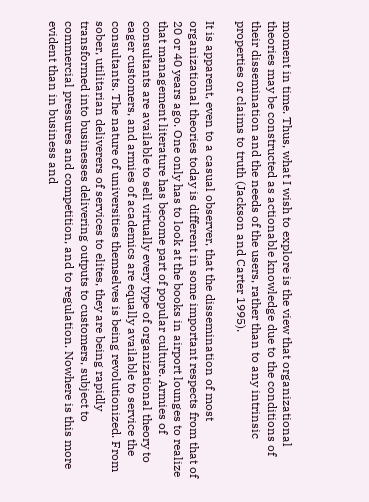moment in time. Thus, what I wish to explore is the view that organizational theories may be constructed as actionable knowledge due to the conditions of their dissemination and the needs of the users, rather than to any intrinsic properties or claims to truth (Jackson and Carter 1995).

It is apparent, even to a casual observer, that the dissemination of most organizational theories today is different in some important respects from that of 20 or 40 years ago. One only has to look at the books in airport lounges to realize that management literature has become part of popular culture. Armies of consultants are available to sell virtually every type of organizational theory to eager customers, and armies of academics are equally available to service the consultants. The nature of universities themselves is being revolutionized. From sober, utilitarian deliverers of services to elites, they are being rapidly transformed into businesses delivering outputs to customers, subject to commercial pressures and competition, and to regulation. Nowhere is this more evident than in business and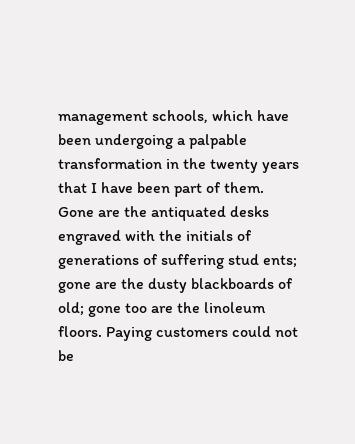management schools, which have been undergoing a palpable transformation in the twenty years that I have been part of them. Gone are the antiquated desks engraved with the initials of generations of suffering stud ents; gone are the dusty blackboards of old; gone too are the linoleum floors. Paying customers could not be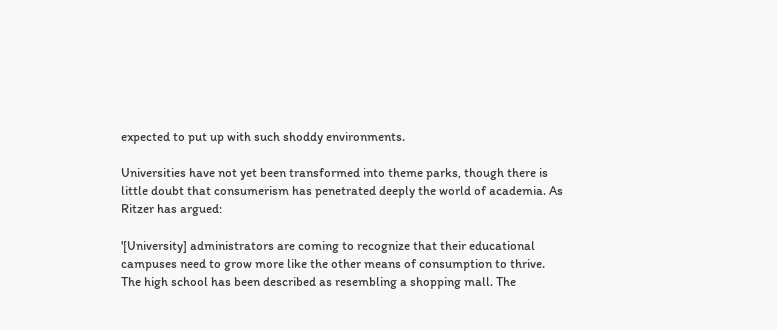expected to put up with such shoddy environments.

Universities have not yet been transformed into theme parks, though there is little doubt that consumerism has penetrated deeply the world of academia. As Ritzer has argued:

'[University] administrators are coming to recognize that their educational campuses need to grow more like the other means of consumption to thrive. The high school has been described as resembling a shopping mall. The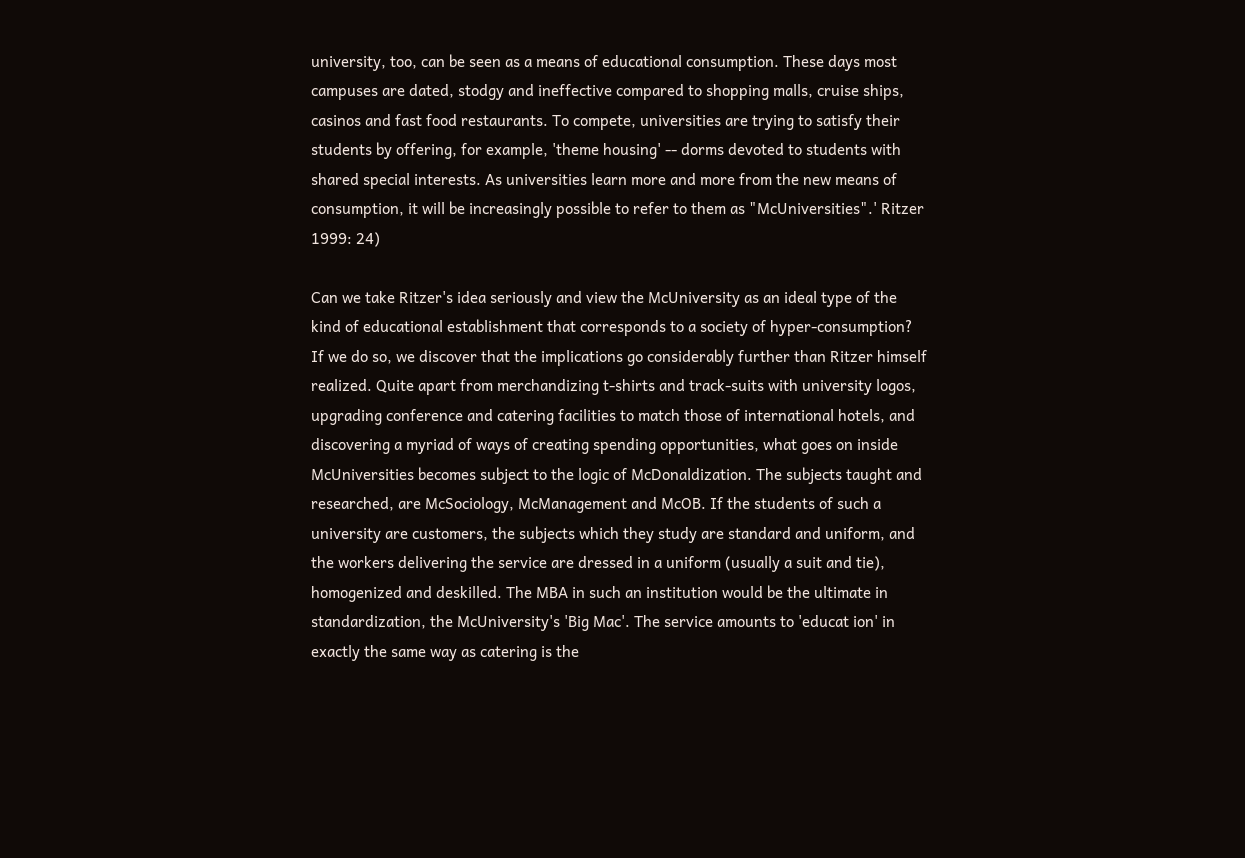university, too, can be seen as a means of educational consumption. These days most campuses are dated, stodgy and ineffective compared to shopping malls, cruise ships, casinos and fast food restaurants. To compete, universities are trying to satisfy their students by offering, for example, 'theme housing' -- dorms devoted to students with shared special interests. As universities learn more and more from the new means of consumption, it will be increasingly possible to refer to them as "McUniversities".' Ritzer 1999: 24)

Can we take Ritzer's idea seriously and view the McUniversity as an ideal type of the kind of educational establishment that corresponds to a society of hyper-consumption? If we do so, we discover that the implications go considerably further than Ritzer himself realized. Quite apart from merchandizing t-shirts and track-suits with university logos, upgrading conference and catering facilities to match those of international hotels, and discovering a myriad of ways of creating spending opportunities, what goes on inside McUniversities becomes subject to the logic of McDonaldization. The subjects taught and researched, are McSociology, McManagement and McOB. If the students of such a university are customers, the subjects which they study are standard and uniform, and the workers delivering the service are dressed in a uniform (usually a suit and tie), homogenized and deskilled. The MBA in such an institution would be the ultimate in standardization, the McUniversity's 'Big Mac'. The service amounts to 'educat ion' in exactly the same way as catering is the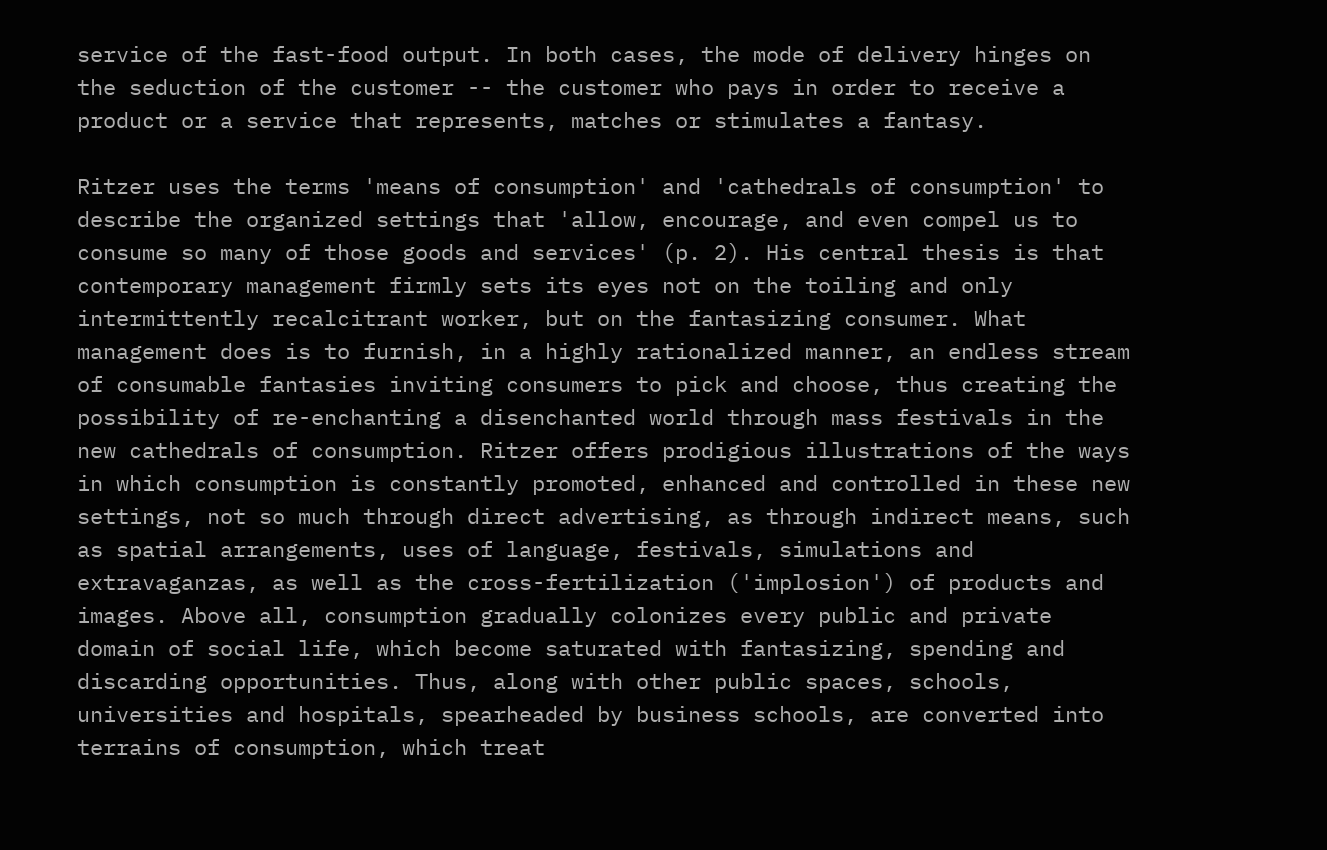service of the fast-food output. In both cases, the mode of delivery hinges on the seduction of the customer -- the customer who pays in order to receive a product or a service that represents, matches or stimulates a fantasy.

Ritzer uses the terms 'means of consumption' and 'cathedrals of consumption' to describe the organized settings that 'allow, encourage, and even compel us to consume so many of those goods and services' (p. 2). His central thesis is that contemporary management firmly sets its eyes not on the toiling and only intermittently recalcitrant worker, but on the fantasizing consumer. What management does is to furnish, in a highly rationalized manner, an endless stream of consumable fantasies inviting consumers to pick and choose, thus creating the possibility of re-enchanting a disenchanted world through mass festivals in the new cathedrals of consumption. Ritzer offers prodigious illustrations of the ways in which consumption is constantly promoted, enhanced and controlled in these new settings, not so much through direct advertising, as through indirect means, such as spatial arrangements, uses of language, festivals, simulations and extravaganzas, as well as the cross-fertilization ('implosion') of products and images. Above all, consumption gradually colonizes every public and private domain of social life, which become saturated with fantasizing, spending and discarding opportunities. Thus, along with other public spaces, schools, universities and hospitals, spearheaded by business schools, are converted into terrains of consumption, which treat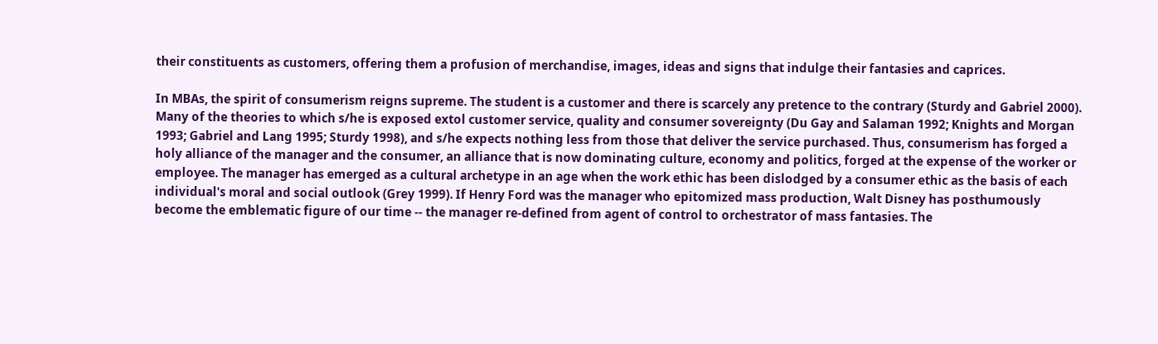their constituents as customers, offering them a profusion of merchandise, images, ideas and signs that indulge their fantasies and caprices.

In MBAs, the spirit of consumerism reigns supreme. The student is a customer and there is scarcely any pretence to the contrary (Sturdy and Gabriel 2000). Many of the theories to which s/he is exposed extol customer service, quality and consumer sovereignty (Du Gay and Salaman 1992; Knights and Morgan 1993; Gabriel and Lang 1995; Sturdy 1998), and s/he expects nothing less from those that deliver the service purchased. Thus, consumerism has forged a holy alliance of the manager and the consumer, an alliance that is now dominating culture, economy and politics, forged at the expense of the worker or employee. The manager has emerged as a cultural archetype in an age when the work ethic has been dislodged by a consumer ethic as the basis of each individual's moral and social outlook (Grey 1999). If Henry Ford was the manager who epitomized mass production, Walt Disney has posthumously become the emblematic figure of our time -- the manager re-defined from agent of control to orchestrator of mass fantasies. The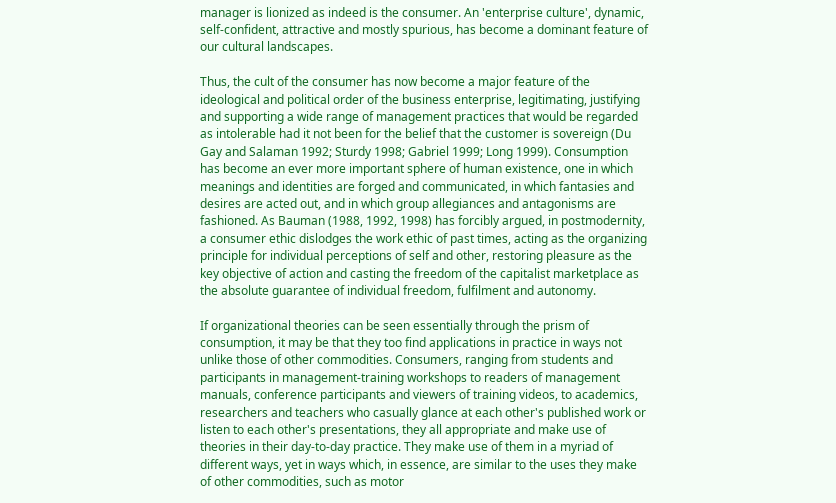manager is lionized as indeed is the consumer. An 'enterprise culture', dynamic, self-confident, attractive and mostly spurious, has become a dominant feature of our cultural landscapes.

Thus, the cult of the consumer has now become a major feature of the ideological and political order of the business enterprise, legitimating, justifying and supporting a wide range of management practices that would be regarded as intolerable had it not been for the belief that the customer is sovereign (Du Gay and Salaman 1992; Sturdy 1998; Gabriel 1999; Long 1999). Consumption has become an ever more important sphere of human existence, one in which meanings and identities are forged and communicated, in which fantasies and desires are acted out, and in which group allegiances and antagonisms are fashioned. As Bauman (1988, 1992, 1998) has forcibly argued, in postmodernity, a consumer ethic dislodges the work ethic of past times, acting as the organizing principle for individual perceptions of self and other, restoring pleasure as the key objective of action and casting the freedom of the capitalist marketplace as the absolute guarantee of individual freedom, fulfilment and autonomy.

If organizational theories can be seen essentially through the prism of consumption, it may be that they too find applications in practice in ways not unlike those of other commodities. Consumers, ranging from students and participants in management-training workshops to readers of management manuals, conference participants and viewers of training videos, to academics, researchers and teachers who casually glance at each other's published work or listen to each other's presentations, they all appropriate and make use of theories in their day-to-day practice. They make use of them in a myriad of different ways, yet in ways which, in essence, are similar to the uses they make of other commodities, such as motor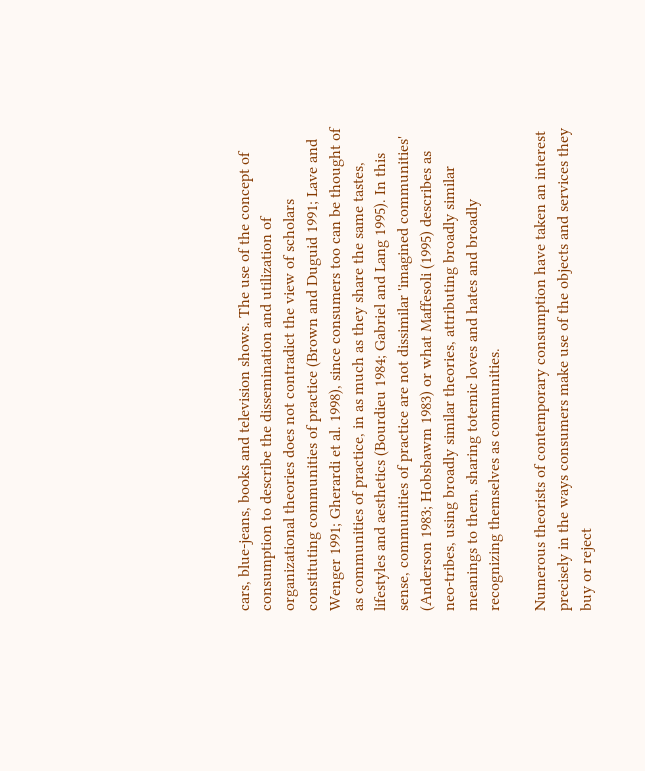cars, blue-jeans, books and television shows. The use of the concept of consumption to describe the dissemination and utilization of organizational theories does not contradict the view of scholars constituting communities of practice (Brown and Duguid 1991; Lave and Wenger 1991; Gherardi et al. 1998), since consumers too can be thought of as communities of practice, in as much as they share the same tastes, lifestyles and aesthetics (Bourdieu 1984; Gabriel and Lang 1995). In this sense, communities of practice are not dissimilar 'imagined communities' (Anderson 1983; Hobsbawm 1983) or what Maffesoli (1995) describes as neo-tribes, using broadly similar theories, attributing broadly similar meanings to them, sharing totemic loves and hates and broadly recognizing themselves as communities.

Numerous theorists of contemporary consumption have taken an interest precisely in the ways consumers make use of the objects and services they buy or reject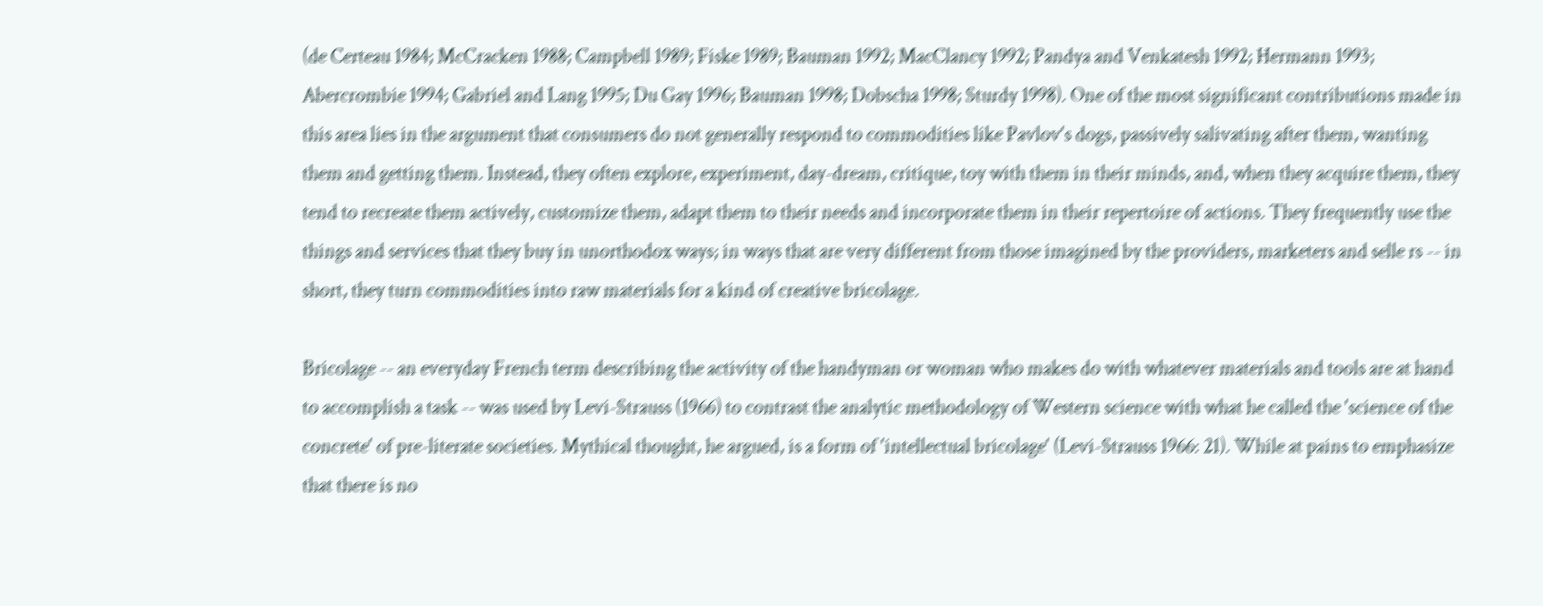(de Certeau 1984; McCracken 1988; Campbell 1989; Fiske 1989; Bauman 1992; MacClancy 1992; Pandya and Venkatesh 1992; Hermann 1993; Abercrombie 1994; Gabriel and Lang 1995; Du Gay 1996; Bauman 1998; Dobscha 1998; Sturdy 1998). One of the most significant contributions made in this area lies in the argument that consumers do not generally respond to commodities like Pavlov's dogs, passively salivating after them, wanting them and getting them. Instead, they often explore, experiment, day-dream, critique, toy with them in their minds, and, when they acquire them, they tend to recreate them actively, customize them, adapt them to their needs and incorporate them in their repertoire of actions. They frequently use the things and services that they buy in unorthodox ways; in ways that are very different from those imagined by the providers, marketers and selle rs -- in short, they turn commodities into raw materials for a kind of creative bricolage.

Bricolage -- an everyday French term describing the activity of the handyman or woman who makes do with whatever materials and tools are at hand to accomplish a task -- was used by Levi-Strauss (1966) to contrast the analytic methodology of Western science with what he called the 'science of the concrete' of pre-literate societies. Mythical thought, he argued, is a form of 'intellectual bricolage' (Levi-Strauss 1966: 21). While at pains to emphasize that there is no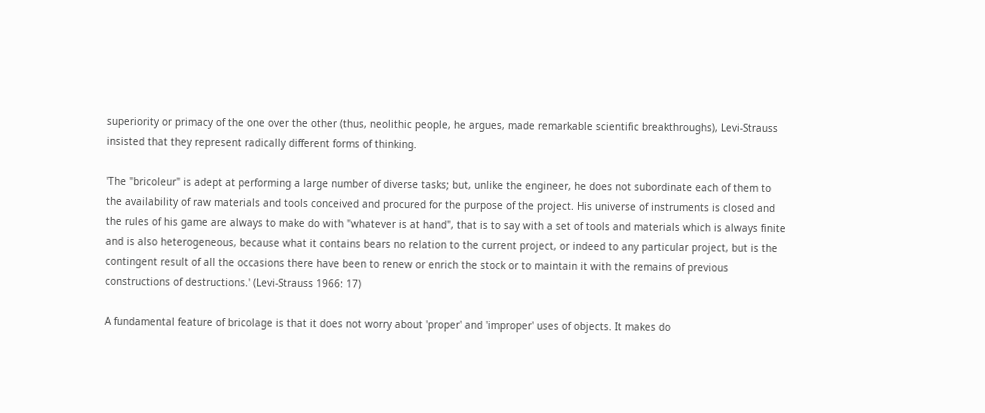superiority or primacy of the one over the other (thus, neolithic people, he argues, made remarkable scientific breakthroughs), Levi-Strauss insisted that they represent radically different forms of thinking.

'The "bricoleur" is adept at performing a large number of diverse tasks; but, unlike the engineer, he does not subordinate each of them to the availability of raw materials and tools conceived and procured for the purpose of the project. His universe of instruments is closed and the rules of his game are always to make do with "whatever is at hand", that is to say with a set of tools and materials which is always finite and is also heterogeneous, because what it contains bears no relation to the current project, or indeed to any particular project, but is the contingent result of all the occasions there have been to renew or enrich the stock or to maintain it with the remains of previous constructions of destructions.' (Levi-Strauss 1966: 17)

A fundamental feature of bricolage is that it does not worry about 'proper' and 'improper' uses of objects. It makes do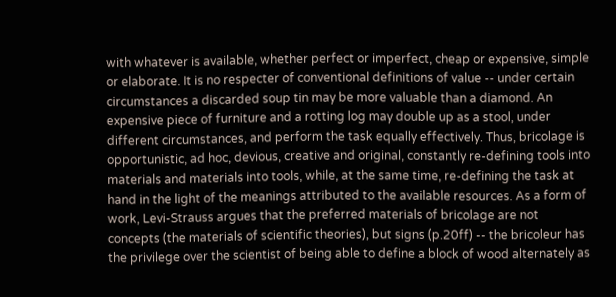with whatever is available, whether perfect or imperfect, cheap or expensive, simple or elaborate. It is no respecter of conventional definitions of value -- under certain circumstances a discarded soup tin may be more valuable than a diamond. An expensive piece of furniture and a rotting log may double up as a stool, under different circumstances, and perform the task equally effectively. Thus, bricolage is opportunistic, ad hoc, devious, creative and original, constantly re-defining tools into materials and materials into tools, while, at the same time, re-defining the task at hand in the light of the meanings attributed to the available resources. As a form of work, Levi-Strauss argues that the preferred materials of bricolage are not concepts (the materials of scientific theories), but signs (p.20ff) -- the bricoleur has the privilege over the scientist of being able to define a block of wood alternately as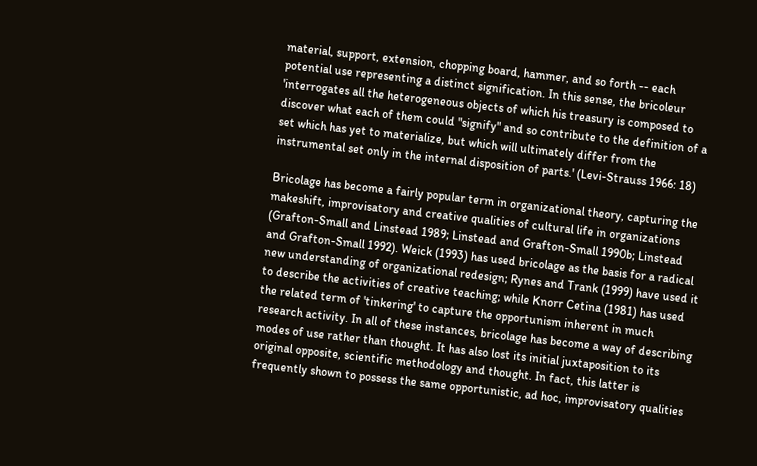material, support, extension, chopping board, hammer, and so forth -- each potential use representing a distinct signification. In this sense, the bricoleur 'interrogates all the heterogeneous objects of which his treasury is composed to discover what each of them could "signify" and so contribute to the definition of a set which has yet to materialize, but which will ultimately differ from the instrumental set only in the internal disposition of parts.' (Levi-Strauss 1966: 18)

Bricolage has become a fairly popular term in organizational theory, capturing the makeshift, improvisatory and creative qualities of cultural life in organizations (Grafton-Small and Linstead 1989; Linstead and Grafton-Small 1990b; Linstead and Grafton-Small 1992). Weick (1993) has used bricolage as the basis for a radical new understanding of organizational redesign; Rynes and Trank (1999) have used it to describe the activities of creative teaching; while Knorr Cetina (1981) has used the related term of 'tinkering' to capture the opportunism inherent in much research activity. In all of these instances, bricolage has become a way of describing modes of use rather than thought. It has also lost its initial juxtaposition to its original opposite, scientific methodology and thought. In fact, this latter is frequently shown to possess the same opportunistic, ad hoc, improvisatory qualities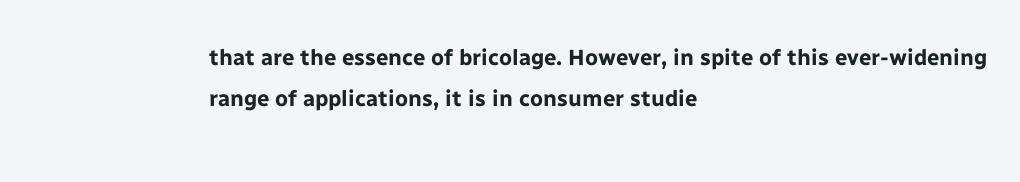that are the essence of bricolage. However, in spite of this ever-widening range of applications, it is in consumer studie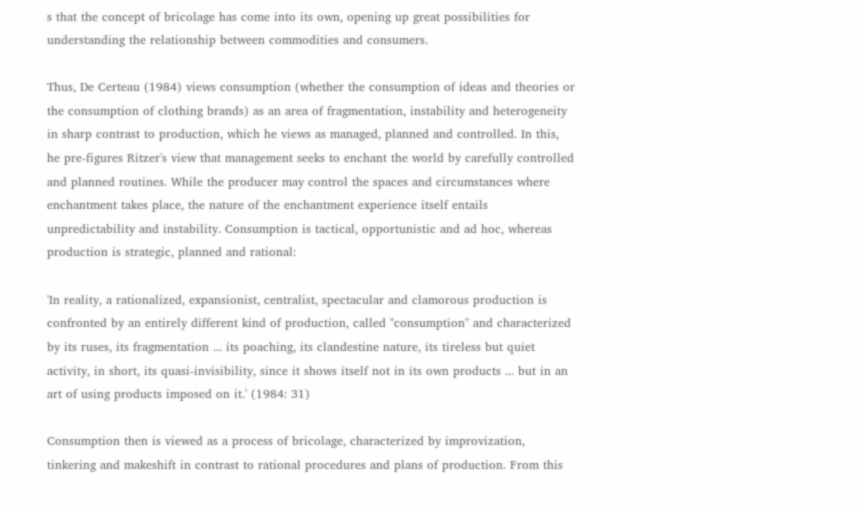s that the concept of bricolage has come into its own, opening up great possibilities for understanding the relationship between commodities and consumers.

Thus, De Certeau (1984) views consumption (whether the consumption of ideas and theories or the consumption of clothing brands) as an area of fragmentation, instability and heterogeneity in sharp contrast to production, which he views as managed, planned and controlled. In this, he pre-figures Ritzer's view that management seeks to enchant the world by carefully controlled and planned routines. While the producer may control the spaces and circumstances where enchantment takes place, the nature of the enchantment experience itself entails unpredictability and instability. Consumption is tactical, opportunistic and ad hoc, whereas production is strategic, planned and rational:

'In reality, a rationalized, expansionist, centralist, spectacular and clamorous production is confronted by an entirely different kind of production, called "consumption" and characterized by its ruses, its fragmentation ... its poaching, its clandestine nature, its tireless but quiet activity, in short, its quasi-invisibility, since it shows itself not in its own products ... but in an art of using products imposed on it.' (1984: 31)

Consumption then is viewed as a process of bricolage, characterized by improvization, tinkering and makeshift in contrast to rational procedures and plans of production. From this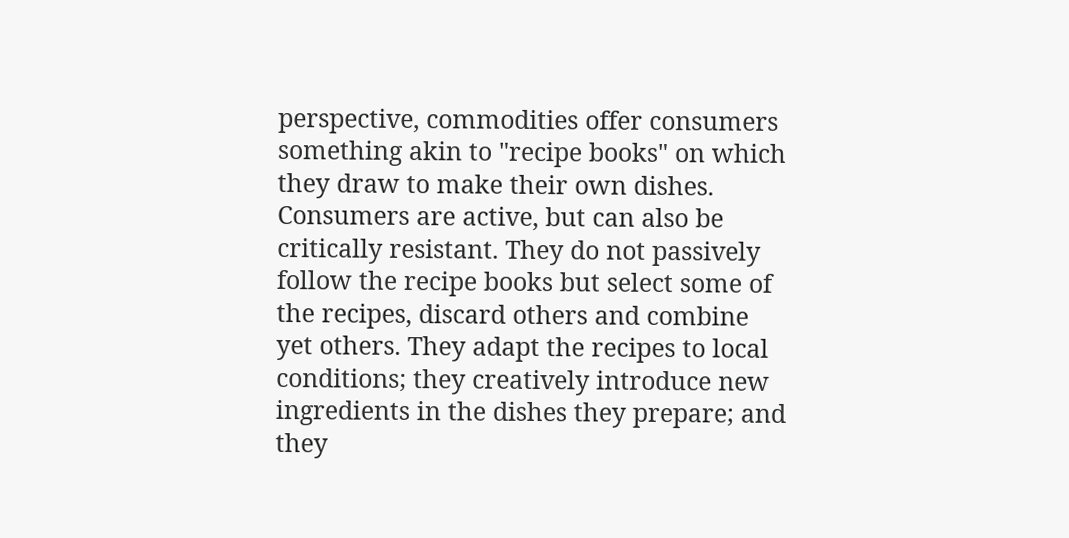perspective, commodities offer consumers something akin to "recipe books" on which they draw to make their own dishes. Consumers are active, but can also be critically resistant. They do not passively follow the recipe books but select some of the recipes, discard others and combine yet others. They adapt the recipes to local conditions; they creatively introduce new ingredients in the dishes they prepare; and they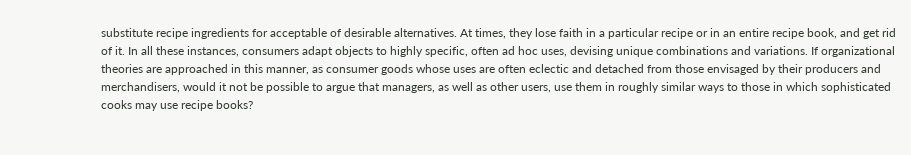substitute recipe ingredients for acceptable of desirable alternatives. At times, they lose faith in a particular recipe or in an entire recipe book, and get rid of it. In all these instances, consumers adapt objects to highly specific, often ad hoc uses, devising unique combinations and variations. If organizational theories are approached in this manner, as consumer goods whose uses are often eclectic and detached from those envisaged by their producers and merchandisers, would it not be possible to argue that managers, as well as other users, use them in roughly similar ways to those in which sophisticated cooks may use recipe books?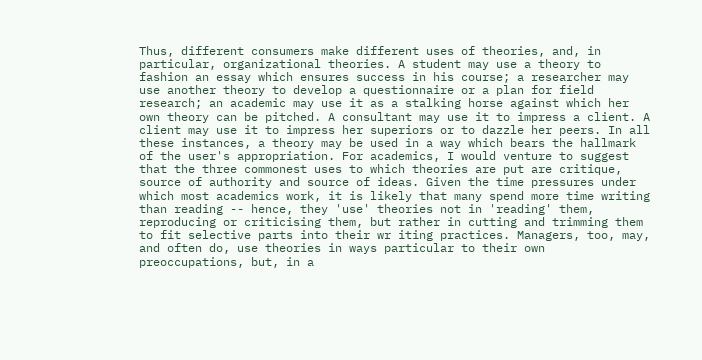Thus, different consumers make different uses of theories, and, in particular, organizational theories. A student may use a theory to fashion an essay which ensures success in his course; a researcher may use another theory to develop a questionnaire or a plan for field research; an academic may use it as a stalking horse against which her own theory can be pitched. A consultant may use it to impress a client. A client may use it to impress her superiors or to dazzle her peers. In all these instances, a theory may be used in a way which bears the hallmark of the user's appropriation. For academics, I would venture to suggest that the three commonest uses to which theories are put are critique, source of authority and source of ideas. Given the time pressures under which most academics work, it is likely that many spend more time writing than reading -- hence, they 'use' theories not in 'reading' them, reproducing or criticising them, but rather in cutting and trimming them to fit selective parts into their wr iting practices. Managers, too, may, and often do, use theories in ways particular to their own preoccupations, but, in a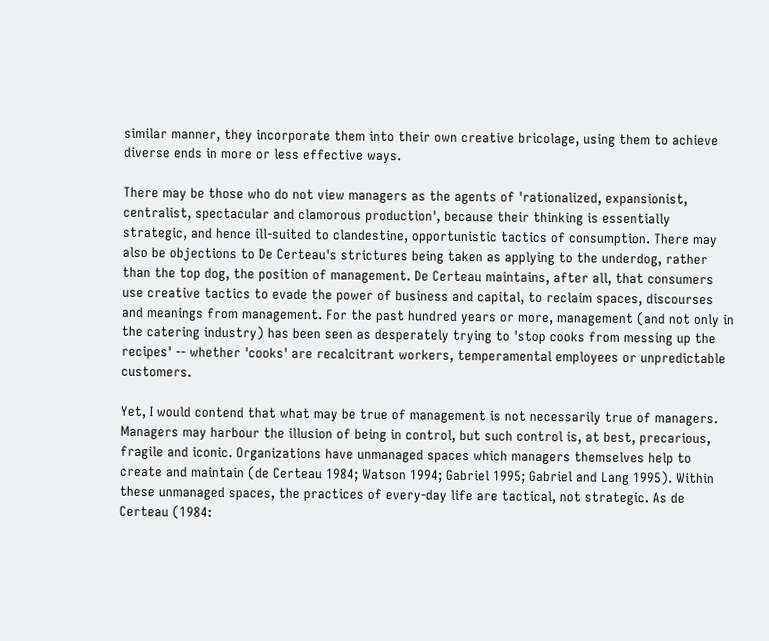similar manner, they incorporate them into their own creative bricolage, using them to achieve diverse ends in more or less effective ways.

There may be those who do not view managers as the agents of 'rationalized, expansionist, centralist, spectacular and clamorous production', because their thinking is essentially strategic, and hence ill-suited to clandestine, opportunistic tactics of consumption. There may also be objections to De Certeau's strictures being taken as applying to the underdog, rather than the top dog, the position of management. De Certeau maintains, after all, that consumers use creative tactics to evade the power of business and capital, to reclaim spaces, discourses and meanings from management. For the past hundred years or more, management (and not only in the catering industry) has been seen as desperately trying to 'stop cooks from messing up the recipes' -- whether 'cooks' are recalcitrant workers, temperamental employees or unpredictable customers.

Yet, I would contend that what may be true of management is not necessarily true of managers. Managers may harbour the illusion of being in control, but such control is, at best, precarious, fragile and iconic. Organizations have unmanaged spaces which managers themselves help to create and maintain (de Certeau 1984; Watson 1994; Gabriel 1995; Gabriel and Lang 1995). Within these unmanaged spaces, the practices of every-day life are tactical, not strategic. As de Certeau (1984: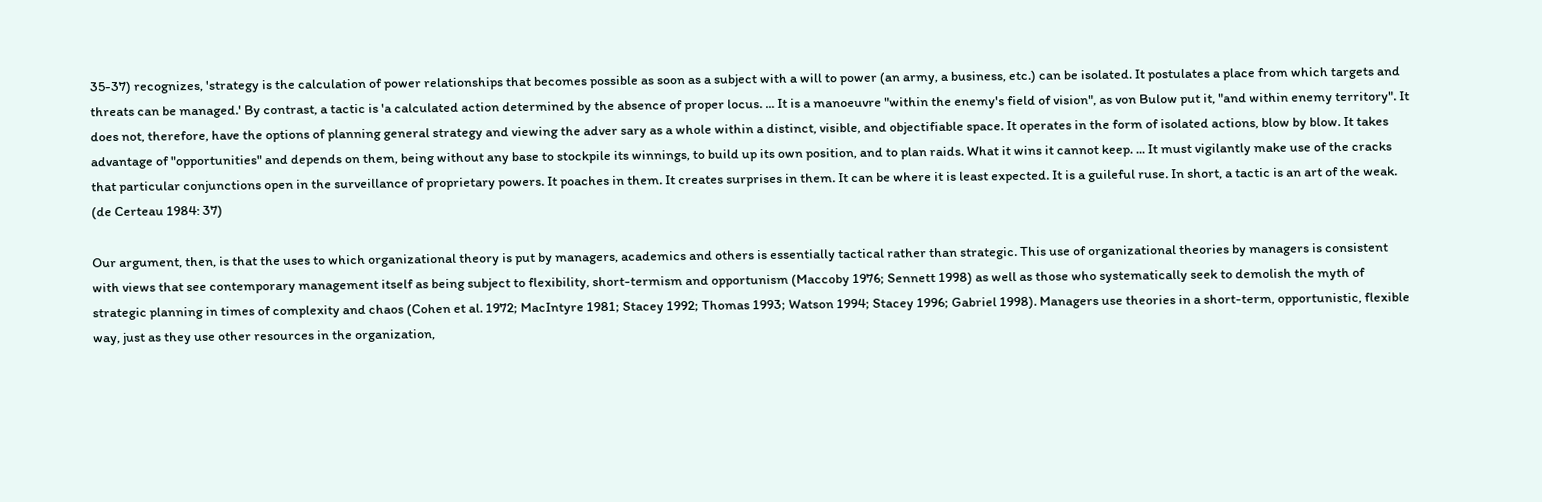35-37) recognizes, 'strategy is the calculation of power relationships that becomes possible as soon as a subject with a will to power (an army, a business, etc.) can be isolated. It postulates a place from which targets and threats can be managed.' By contrast, a tactic is 'a calculated action determined by the absence of proper locus. ... It is a manoeuvre "within the enemy's field of vision", as von Bulow put it, "and within enemy territory". It does not, therefore, have the options of planning general strategy and viewing the adver sary as a whole within a distinct, visible, and objectifiable space. It operates in the form of isolated actions, blow by blow. It takes advantage of "opportunities" and depends on them, being without any base to stockpile its winnings, to build up its own position, and to plan raids. What it wins it cannot keep. ... It must vigilantly make use of the cracks that particular conjunctions open in the surveillance of proprietary powers. It poaches in them. It creates surprises in them. It can be where it is least expected. It is a guileful ruse. In short, a tactic is an art of the weak. (de Certeau 1984: 37)

Our argument, then, is that the uses to which organizational theory is put by managers, academics and others is essentially tactical rather than strategic. This use of organizational theories by managers is consistent with views that see contemporary management itself as being subject to flexibility, short-termism and opportunism (Maccoby 1976; Sennett 1998) as well as those who systematically seek to demolish the myth of strategic planning in times of complexity and chaos (Cohen et al. 1972; MacIntyre 1981; Stacey 1992; Thomas 1993; Watson 1994; Stacey 1996; Gabriel 1998). Managers use theories in a short-term, opportunistic, flexible way, just as they use other resources in the organization,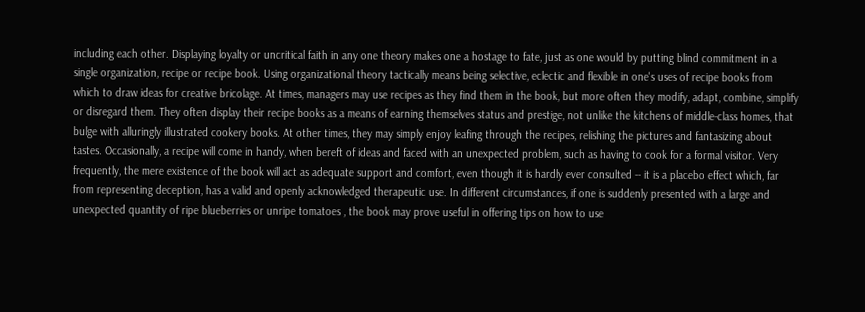including each other. Displaying loyalty or uncritical faith in any one theory makes one a hostage to fate, just as one would by putting blind commitment in a single organization, recipe or recipe book. Using organizational theory tactically means being selective, eclectic and flexible in one's uses of recipe books from which to draw ideas for creative bricolage. At times, managers may use recipes as they find them in the book, but more often they modify, adapt, combine, simplify or disregard them. They often display their recipe books as a means of earning themselves status and prestige, not unlike the kitchens of middle-class homes, that bulge with alluringly illustrated cookery books. At other times, they may simply enjoy leafing through the recipes, relishing the pictures and fantasizing about tastes. Occasionally, a recipe will come in handy, when bereft of ideas and faced with an unexpected problem, such as having to cook for a formal visitor. Very frequently, the mere existence of the book will act as adequate support and comfort, even though it is hardly ever consulted -- it is a placebo effect which, far from representing deception, has a valid and openly acknowledged therapeutic use. In different circumstances, if one is suddenly presented with a large and unexpected quantity of ripe blueberries or unripe tomatoes , the book may prove useful in offering tips on how to use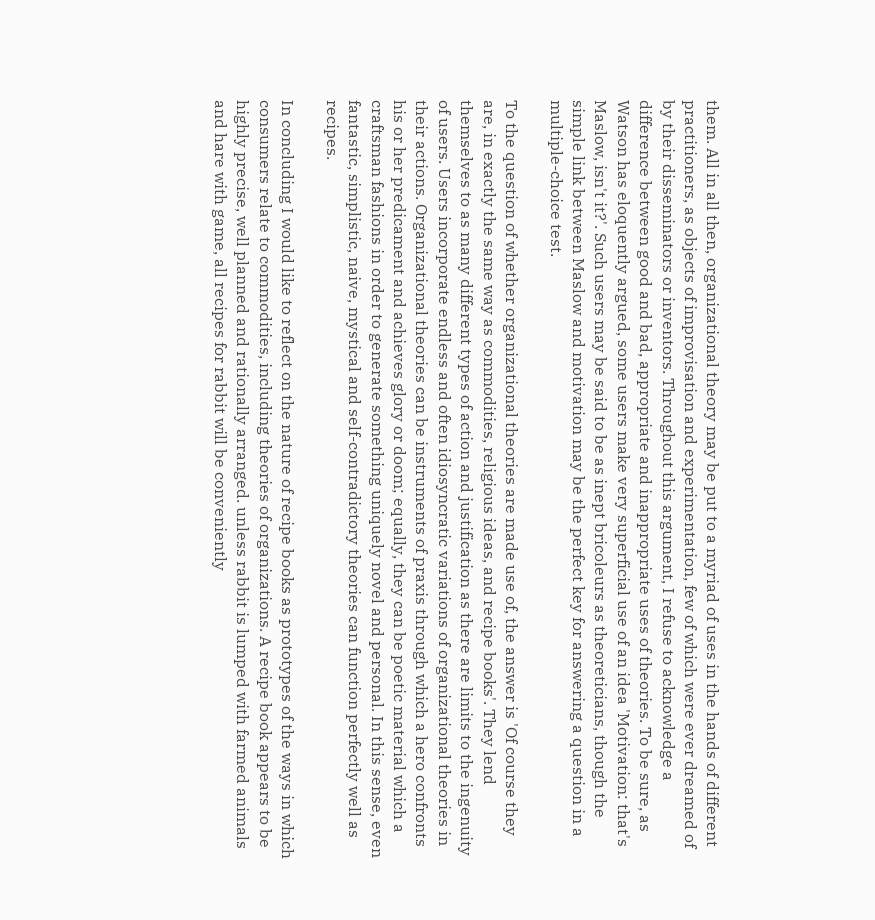them. All in all then, organizational theory may be put to a myriad of uses in the hands of different practitioners, as objects of improvisation and experimentation, few of which were ever dreamed of by their disseminators or inventors. Throughout this argument, I refuse to acknowledge a difference between good and bad, appropriate and inappropriate uses of theories. To be sure, as Watson has eloquently argued, some users make very superficial use of an idea 'Motivation: that's Maslow, isn't it?'. Such users may be said to be as inept bricoleurs as theoreticians, though the simple link between Maslow and motivation may be the perfect key for answering a question in a multiple-choice test.

To the question of whether organizational theories are made use of, the answer is 'Of course they are, in exactly the same way as commodities, religious ideas, and recipe books'. They lend themselves to as many different types of action and justification as there are limits to the ingenuity of users. Users incorporate endless and often idiosyncratic variations of organizational theories in their actions. Organizational theories can be instruments of praxis through which a hero confronts his or her predicament and achieves glory or doom; equally, they can be poetic material which a craftsman fashions in order to generate something uniquely novel and personal. In this sense, even fantastic, simplistic, naive, mystical and self-contradictory theories can function perfectly well as recipes.

In concluding I would like to reflect on the nature of recipe books as prototypes of the ways in which consumers relate to commodities, including theories of organizations. A recipe book appears to be highly precise, well planned and rationally arranged. unless rabbit is lumped with farmed animals and hare with game, all recipes for rabbit will be conveniently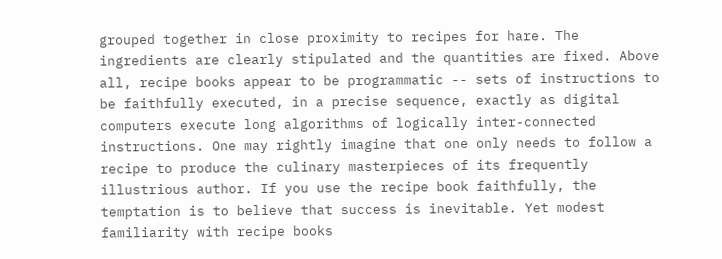grouped together in close proximity to recipes for hare. The ingredients are clearly stipulated and the quantities are fixed. Above all, recipe books appear to be programmatic -- sets of instructions to be faithfully executed, in a precise sequence, exactly as digital computers execute long algorithms of logically inter-connected instructions. One may rightly imagine that one only needs to follow a recipe to produce the culinary masterpieces of its frequently illustrious author. If you use the recipe book faithfully, the temptation is to believe that success is inevitable. Yet modest familiarity with recipe books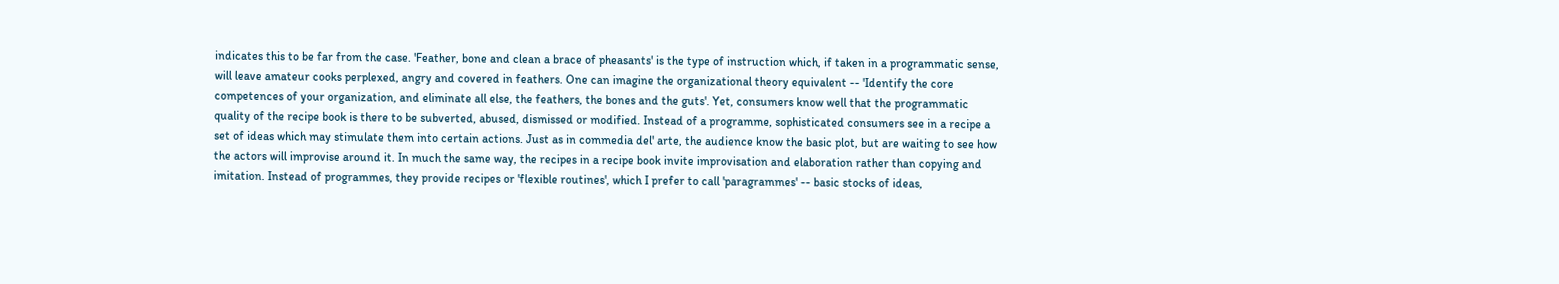indicates this to be far from the case. 'Feather, bone and clean a brace of pheasants' is the type of instruction which, if taken in a programmatic sense, will leave amateur cooks perplexed, angry and covered in feathers. One can imagine the organizational theory equivalent -- 'Identify the core competences of your organization, and eliminate all else, the feathers, the bones and the guts'. Yet, consumers know well that the programmatic quality of the recipe book is there to be subverted, abused, dismissed or modified. Instead of a programme, sophisticated consumers see in a recipe a set of ideas which may stimulate them into certain actions. Just as in commedia del' arte, the audience know the basic plot, but are waiting to see how the actors will improvise around it. In much the same way, the recipes in a recipe book invite improvisation and elaboration rather than copying and imitation. Instead of programmes, they provide recipes or 'flexible routines', which I prefer to call 'paragrammes' -- basic stocks of ideas,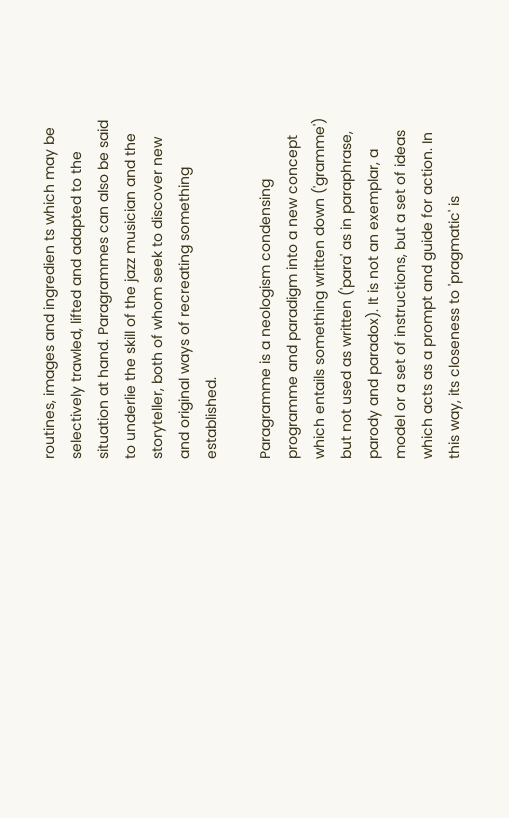routines, images and ingredien ts which may be selectively trawled, lifted and adapted to the situation at hand. Paragrammes can also be said to underlie the skill of the jazz musician and the storyteller, both of whom seek to discover new and original ways of recreating something established.

Paragramme is a neologism condensing programme and paradigm into a new concept which entails something written down ('gramme') but not used as written ('para' as in paraphrase, parody and paradox). It is not an exemplar, a model or a set of instructions, but a set of ideas which acts as a prompt and guide for action. In this way, its closeness to 'pragmatic' is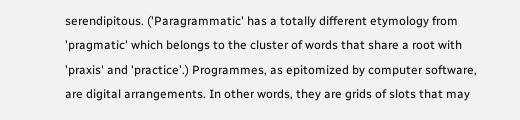serendipitous. ('Paragrammatic' has a totally different etymology from 'pragmatic' which belongs to the cluster of words that share a root with 'praxis' and 'practice'.) Programmes, as epitomized by computer software, are digital arrangements. In other words, they are grids of slots that may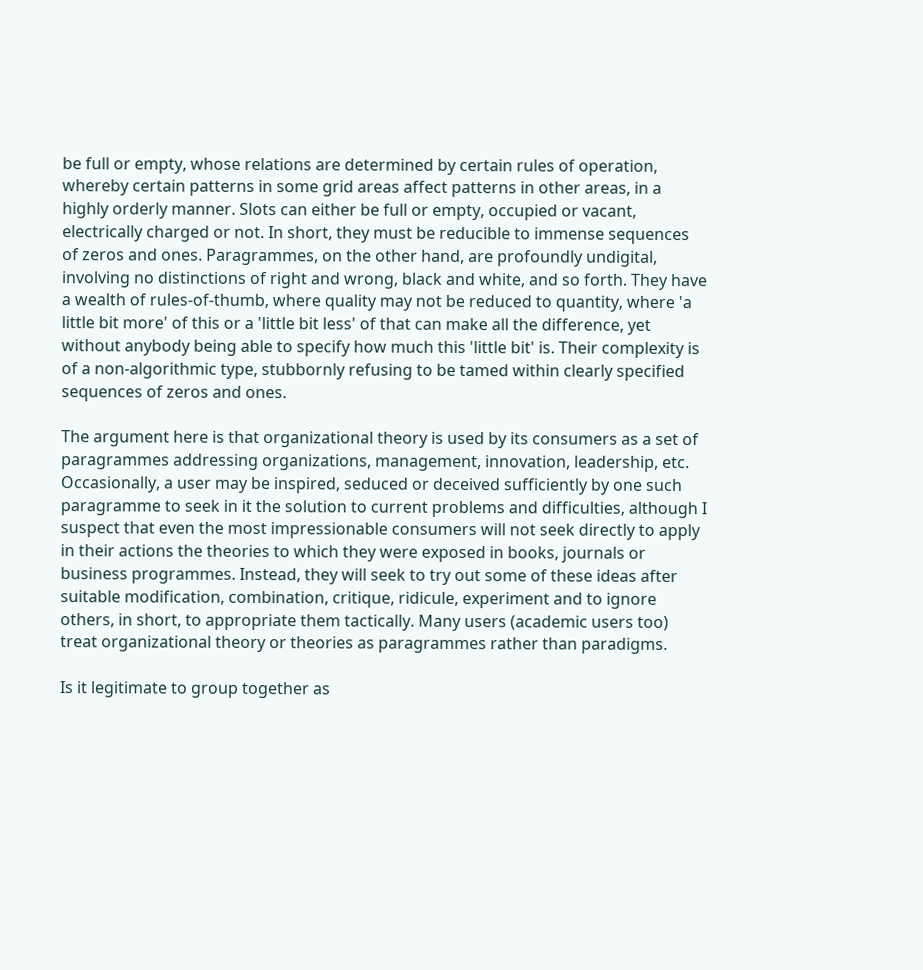be full or empty, whose relations are determined by certain rules of operation, whereby certain patterns in some grid areas affect patterns in other areas, in a highly orderly manner. Slots can either be full or empty, occupied or vacant, electrically charged or not. In short, they must be reducible to immense sequences of zeros and ones. Paragrammes, on the other hand, are profoundly undigital, involving no distinctions of right and wrong, black and white, and so forth. They have a wealth of rules-of-thumb, where quality may not be reduced to quantity, where 'a little bit more' of this or a 'little bit less' of that can make all the difference, yet without anybody being able to specify how much this 'little bit' is. Their complexity is of a non-algorithmic type, stubbornly refusing to be tamed within clearly specified sequences of zeros and ones.

The argument here is that organizational theory is used by its consumers as a set of paragrammes addressing organizations, management, innovation, leadership, etc. Occasionally, a user may be inspired, seduced or deceived sufficiently by one such paragramme to seek in it the solution to current problems and difficulties, although I suspect that even the most impressionable consumers will not seek directly to apply in their actions the theories to which they were exposed in books, journals or business programmes. Instead, they will seek to try out some of these ideas after suitable modification, combination, critique, ridicule, experiment and to ignore others, in short, to appropriate them tactically. Many users (academic users too) treat organizational theory or theories as paragrammes rather than paradigms.

Is it legitimate to group together as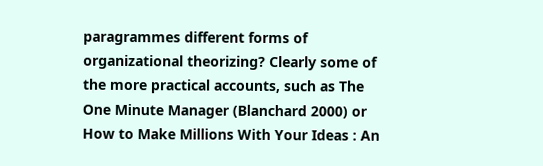paragrammes different forms of organizational theorizing? Clearly some of the more practical accounts, such as The One Minute Manager (Blanchard 2000) or How to Make Millions With Your Ideas : An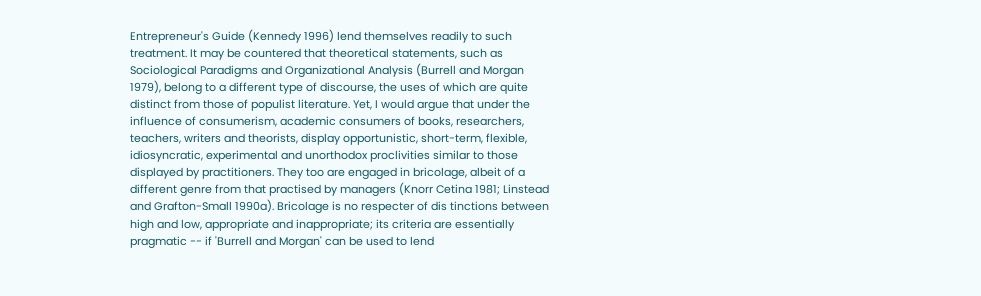Entrepreneur's Guide (Kennedy 1996) lend themselves readily to such treatment. It may be countered that theoretical statements, such as Sociological Paradigms and Organizational Analysis (Burrell and Morgan 1979), belong to a different type of discourse, the uses of which are quite distinct from those of populist literature. Yet, I would argue that under the influence of consumerism, academic consumers of books, researchers, teachers, writers and theorists, display opportunistic, short-term, flexible, idiosyncratic, experimental and unorthodox proclivities similar to those displayed by practitioners. They too are engaged in bricolage, albeit of a different genre from that practised by managers (Knorr Cetina 1981; Linstead and Grafton-Small 1990a). Bricolage is no respecter of dis tinctions between high and low, appropriate and inappropriate; its criteria are essentially pragmatic -- if 'Burrell and Morgan' can be used to lend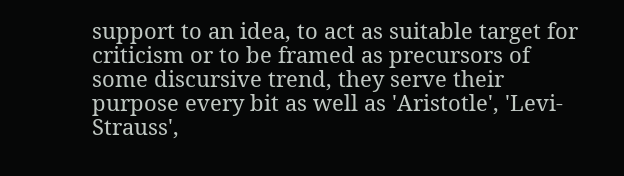support to an idea, to act as suitable target for criticism or to be framed as precursors of some discursive trend, they serve their purpose every bit as well as 'Aristotle', 'Levi-Strauss',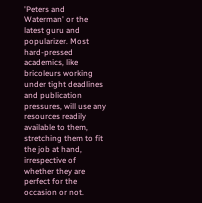'Peters and Waterman' or the latest guru and popularizer. Most hard-pressed academics, like bricoleurs working under tight deadlines and publication pressures, will use any resources readily available to them, stretching them to fit the job at hand, irrespective of whether they are perfect for the occasion or not.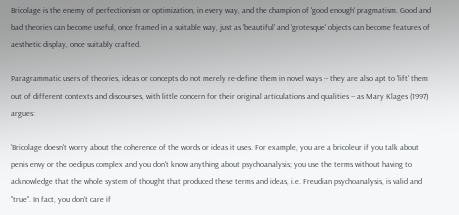Bricolage is the enemy of perfectionism or optimization, in every way, and the champion of 'good enough' pragmatism. Good and bad theories can become useful, once framed in a suitable way, just as 'beautiful' and 'grotesque' objects can become features of aesthetic display, once suitably crafted.

Paragrammatic users of theories, ideas or concepts do not merely re-define them in novel ways -- they are also apt to 'lift' them out of different contexts and discourses, with little concern for their original articulations and qualities -- as Mary Klages (1997) argues:

'Bricolage doesn't worry about the coherence of the words or ideas it uses. For example, you are a bricoleur if you talk about penis envy or the oedipus complex and you don't know anything about psychoanalysis; you use the terms without having to acknowledge that the whole system of thought that produced these terms and ideas, i.e. Freudian psychoanalysis, is valid and "true". In fact, you don't care if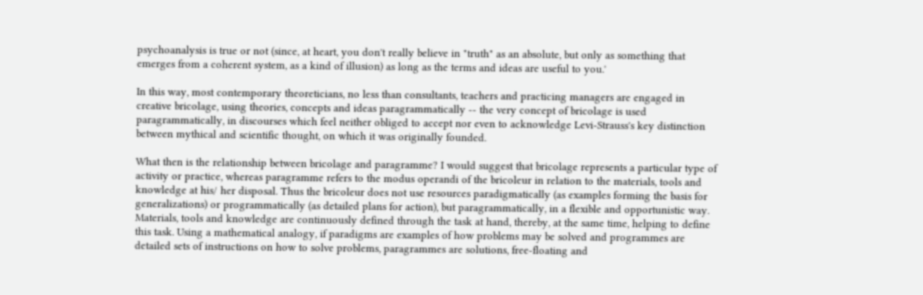psychoanalysis is true or not (since, at heart, you don't really believe in "truth" as an absolute, but only as something that emerges from a coherent system, as a kind of illusion) as long as the terms and ideas are useful to you.'

In this way, most contemporary theoreticians, no less than consultants, teachers and practicing managers are engaged in creative bricolage, using theories, concepts and ideas paragrammatically -- the very concept of bricolage is used paragrammatically, in discourses which feel neither obliged to accept nor even to acknowledge Levi-Strauss's key distinction between mythical and scientific thought, on which it was originally founded.

What then is the relationship between bricolage and paragramme? I would suggest that bricolage represents a particular type of activity or practice, whereas paragramme refers to the modus operandi of the bricoleur in relation to the materials, tools and knowledge at his/ her disposal. Thus the bricoleur does not use resources paradigmatically (as examples forming the basis for generalizations) or programmatically (as detailed plans for action), but paragrammatically, in a flexible and opportunistic way. Materials, tools and knowledge are continuously defined through the task at hand, thereby, at the same time, helping to define this task. Using a mathematical analogy, if paradigms are examples of how problems may be solved and programmes are detailed sets of instructions on how to solve problems, paragrammes are solutions, free-floating and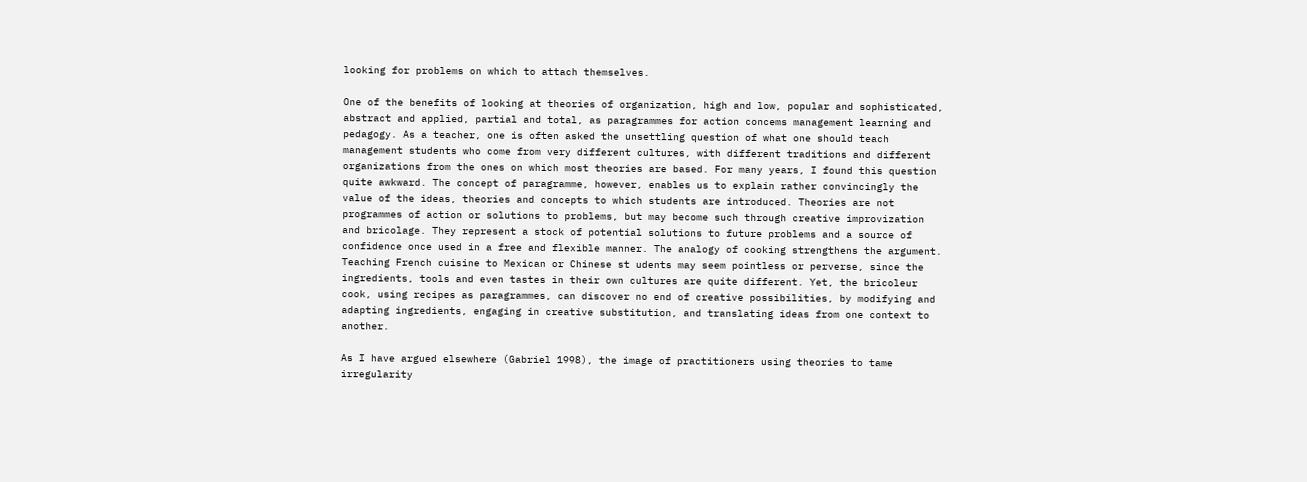looking for problems on which to attach themselves.

One of the benefits of looking at theories of organization, high and low, popular and sophisticated, abstract and applied, partial and total, as paragrammes for action concems management learning and pedagogy. As a teacher, one is often asked the unsettling question of what one should teach management students who come from very different cultures, with different traditions and different organizations from the ones on which most theories are based. For many years, I found this question quite awkward. The concept of paragramme, however, enables us to explain rather convincingly the value of the ideas, theories and concepts to which students are introduced. Theories are not programmes of action or solutions to problems, but may become such through creative improvization and bricolage. They represent a stock of potential solutions to future problems and a source of confidence once used in a free and flexible manner. The analogy of cooking strengthens the argument. Teaching French cuisine to Mexican or Chinese st udents may seem pointless or perverse, since the ingredients, tools and even tastes in their own cultures are quite different. Yet, the bricoleur cook, using recipes as paragrammes, can discover no end of creative possibilities, by modifying and adapting ingredients, engaging in creative substitution, and translating ideas from one context to another.

As I have argued elsewhere (Gabriel 1998), the image of practitioners using theories to tame irregularity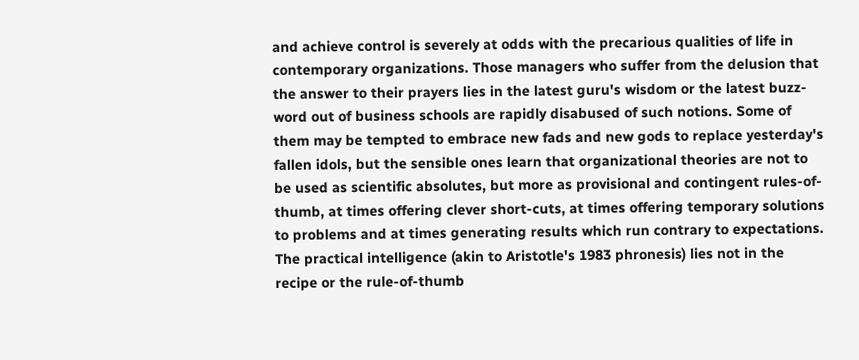and achieve control is severely at odds with the precarious qualities of life in contemporary organizations. Those managers who suffer from the delusion that the answer to their prayers lies in the latest guru's wisdom or the latest buzz-word out of business schools are rapidly disabused of such notions. Some of them may be tempted to embrace new fads and new gods to replace yesterday's fallen idols, but the sensible ones learn that organizational theories are not to be used as scientific absolutes, but more as provisional and contingent rules-of-thumb, at times offering clever short-cuts, at times offering temporary solutions to problems and at times generating results which run contrary to expectations. The practical intelligence (akin to Aristotle's 1983 phronesis) lies not in the recipe or the rule-of-thumb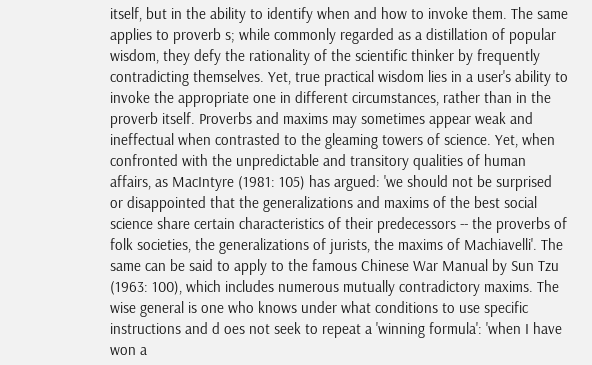itself, but in the ability to identify when and how to invoke them. The same applies to proverb s; while commonly regarded as a distillation of popular wisdom, they defy the rationality of the scientific thinker by frequently contradicting themselves. Yet, true practical wisdom lies in a user's ability to invoke the appropriate one in different circumstances, rather than in the proverb itself. Proverbs and maxims may sometimes appear weak and ineffectual when contrasted to the gleaming towers of science. Yet, when confronted with the unpredictable and transitory qualities of human affairs, as MacIntyre (1981: 105) has argued: 'we should not be surprised or disappointed that the generalizations and maxims of the best social science share certain characteristics of their predecessors -- the proverbs of folk societies, the generalizations of jurists, the maxims of Machiavelli'. The same can be said to apply to the famous Chinese War Manual by Sun Tzu (1963: 100), which includes numerous mutually contradictory maxims. The wise general is one who knows under what conditions to use specific instructions and d oes not seek to repeat a 'winning formula': 'when I have won a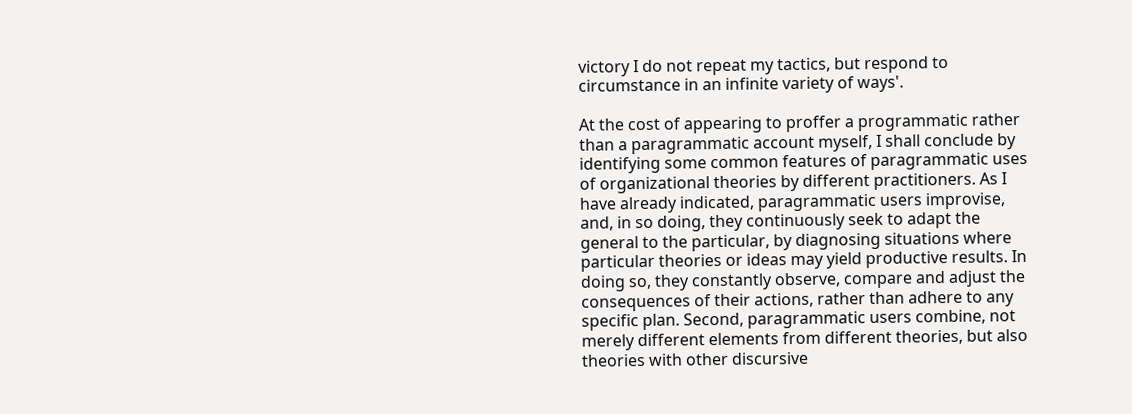victory I do not repeat my tactics, but respond to circumstance in an infinite variety of ways'.

At the cost of appearing to proffer a programmatic rather than a paragrammatic account myself, I shall conclude by identifying some common features of paragrammatic uses of organizational theories by different practitioners. As I have already indicated, paragrammatic users improvise, and, in so doing, they continuously seek to adapt the general to the particular, by diagnosing situations where particular theories or ideas may yield productive results. In doing so, they constantly observe, compare and adjust the consequences of their actions, rather than adhere to any specific plan. Second, paragrammatic users combine, not merely different elements from different theories, but also theories with other discursive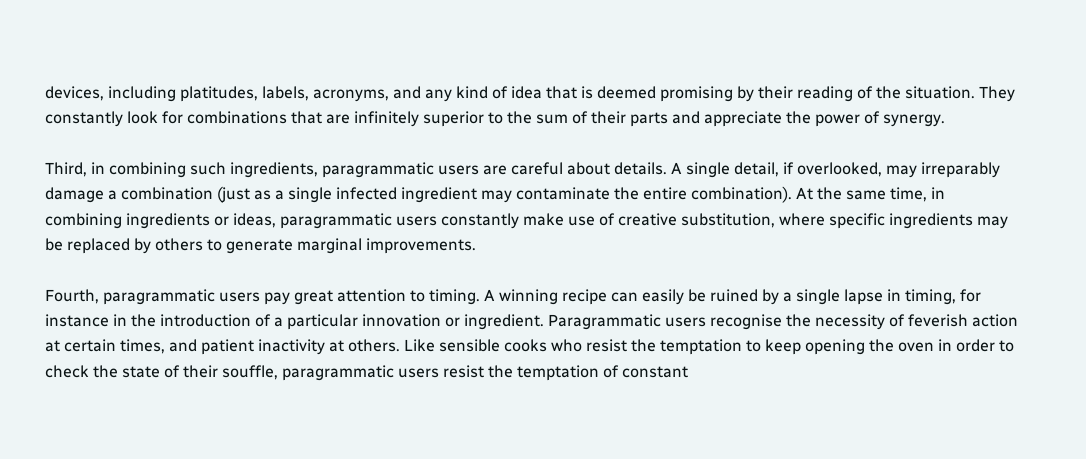devices, including platitudes, labels, acronyms, and any kind of idea that is deemed promising by their reading of the situation. They constantly look for combinations that are infinitely superior to the sum of their parts and appreciate the power of synergy.

Third, in combining such ingredients, paragrammatic users are careful about details. A single detail, if overlooked, may irreparably damage a combination (just as a single infected ingredient may contaminate the entire combination). At the same time, in combining ingredients or ideas, paragrammatic users constantly make use of creative substitution, where specific ingredients may be replaced by others to generate marginal improvements.

Fourth, paragrammatic users pay great attention to timing. A winning recipe can easily be ruined by a single lapse in timing, for instance in the introduction of a particular innovation or ingredient. Paragrammatic users recognise the necessity of feverish action at certain times, and patient inactivity at others. Like sensible cooks who resist the temptation to keep opening the oven in order to check the state of their souffle, paragrammatic users resist the temptation of constant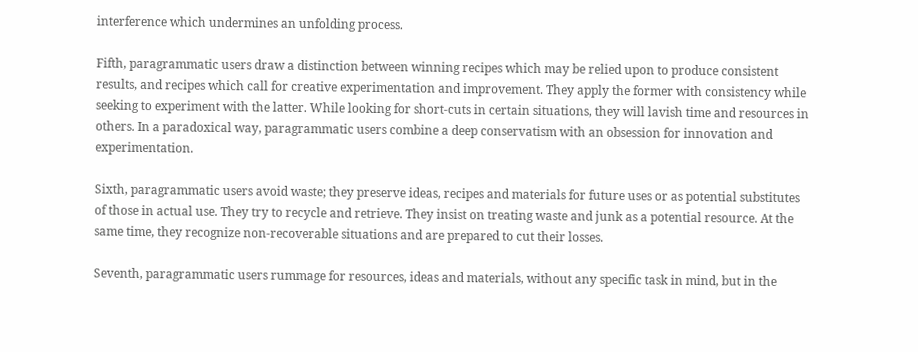interference which undermines an unfolding process.

Fifth, paragrammatic users draw a distinction between winning recipes which may be relied upon to produce consistent results, and recipes which call for creative experimentation and improvement. They apply the former with consistency while seeking to experiment with the latter. While looking for short-cuts in certain situations, they will lavish time and resources in others. In a paradoxical way, paragrammatic users combine a deep conservatism with an obsession for innovation and experimentation.

Sixth, paragrammatic users avoid waste; they preserve ideas, recipes and materials for future uses or as potential substitutes of those in actual use. They try to recycle and retrieve. They insist on treating waste and junk as a potential resource. At the same time, they recognize non-recoverable situations and are prepared to cut their losses.

Seventh, paragrammatic users rummage for resources, ideas and materials, without any specific task in mind, but in the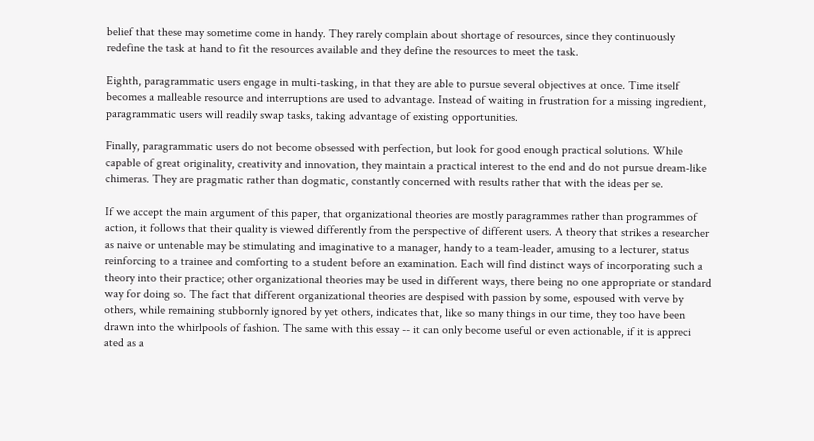belief that these may sometime come in handy. They rarely complain about shortage of resources, since they continuously redefine the task at hand to fit the resources available and they define the resources to meet the task.

Eighth, paragrammatic users engage in multi-tasking, in that they are able to pursue several objectives at once. Time itself becomes a malleable resource and interruptions are used to advantage. Instead of waiting in frustration for a missing ingredient, paragrammatic users will readily swap tasks, taking advantage of existing opportunities.

Finally, paragrammatic users do not become obsessed with perfection, but look for good enough practical solutions. While capable of great originality, creativity and innovation, they maintain a practical interest to the end and do not pursue dream-like chimeras. They are pragmatic rather than dogmatic, constantly concerned with results rather that with the ideas per se.

If we accept the main argument of this paper, that organizational theories are mostly paragrammes rather than programmes of action, it follows that their quality is viewed differently from the perspective of different users. A theory that strikes a researcher as naive or untenable may be stimulating and imaginative to a manager, handy to a team-leader, amusing to a lecturer, status reinforcing to a trainee and comforting to a student before an examination. Each will find distinct ways of incorporating such a theory into their practice; other organizational theories may be used in different ways, there being no one appropriate or standard way for doing so. The fact that different organizational theories are despised with passion by some, espoused with verve by others, while remaining stubbornly ignored by yet others, indicates that, like so many things in our time, they too have been drawn into the whirlpools of fashion. The same with this essay -- it can only become useful or even actionable, if it is appreci ated as a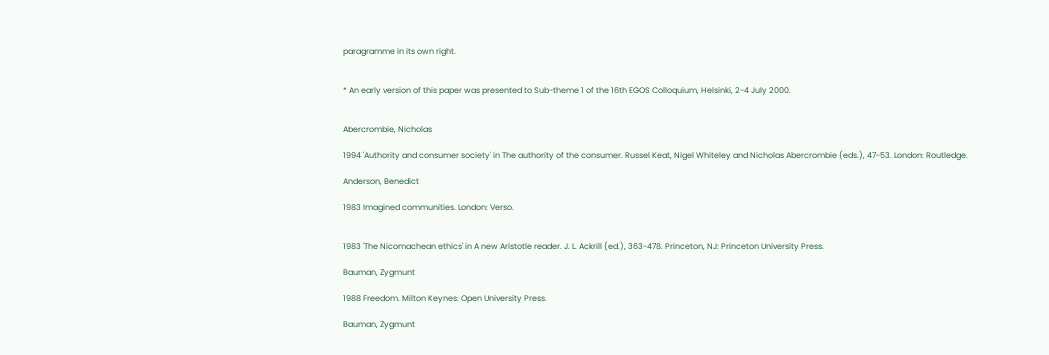paragramme in its own right.


* An early version of this paper was presented to Sub-theme 1 of the 16th EGOS Colloquium, Helsinki, 2-4 July 2000.


Abercrombie, Nicholas

1994 'Authority and consumer society' in The authority of the consumer. Russel Keat, Nigel Whiteley and Nicholas Abercrombie (eds.), 47-53. London: Routledge.

Anderson, Benedict

1983 Imagined communities. London: Verso.


1983 'The Nicomachean ethics' in A new Aristotle reader. J. L. Ackrill (ed.), 363-478. Princeton, NJ: Princeton University Press.

Bauman, Zygmunt

1988 Freedom. Milton Keynes: Open University Press.

Bauman, Zygmunt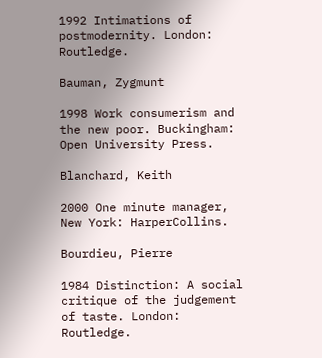1992 Intimations of postmodernity. London: Routledge.

Bauman, Zygmunt

1998 Work consumerism and the new poor. Buckingham: Open University Press.

Blanchard, Keith

2000 One minute manager, New York: HarperCollins.

Bourdieu, Pierre

1984 Distinction: A social critique of the judgement of taste. London: Routledge.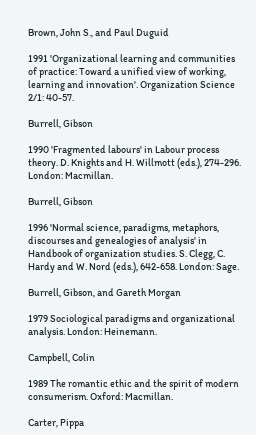Brown, John S., and Paul Duguid

1991 'Organizational learning and communities of practice: Toward a unified view of working, learning and innovation'. Organization Science 2/1: 40-57.

Burrell, Gibson

1990 'Fragmented labours' in Labour process theory. D. Knights and H. Willmott (eds.), 274-296. London: Macmillan.

Burrell, Gibson

1996 'Normal science, paradigms, metaphors, discourses and genealogies of analysis' in Handbook of organization studies. S. Clegg, C. Hardy and W. Nord (eds.), 642-658. London: Sage.

Burrell, Gibson, and Gareth Morgan

1979 Sociological paradigms and organizational analysis. London: Heinemann.

Campbell, Colin

1989 The romantic ethic and the spirit of modern consumerism. Oxford: Macmillan.

Carter, Pippa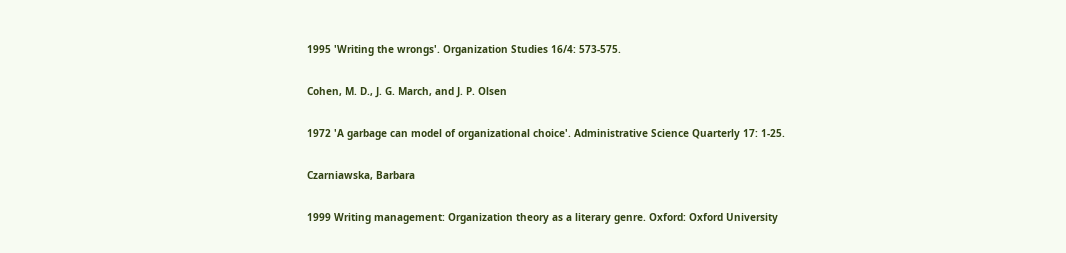1995 'Writing the wrongs'. Organization Studies 16/4: 573-575.

Cohen, M. D., J. G. March, and J. P. Olsen

1972 'A garbage can model of organizational choice'. Administrative Science Quarterly 17: 1-25.

Czarniawska, Barbara

1999 Writing management: Organization theory as a literary genre. Oxford: Oxford University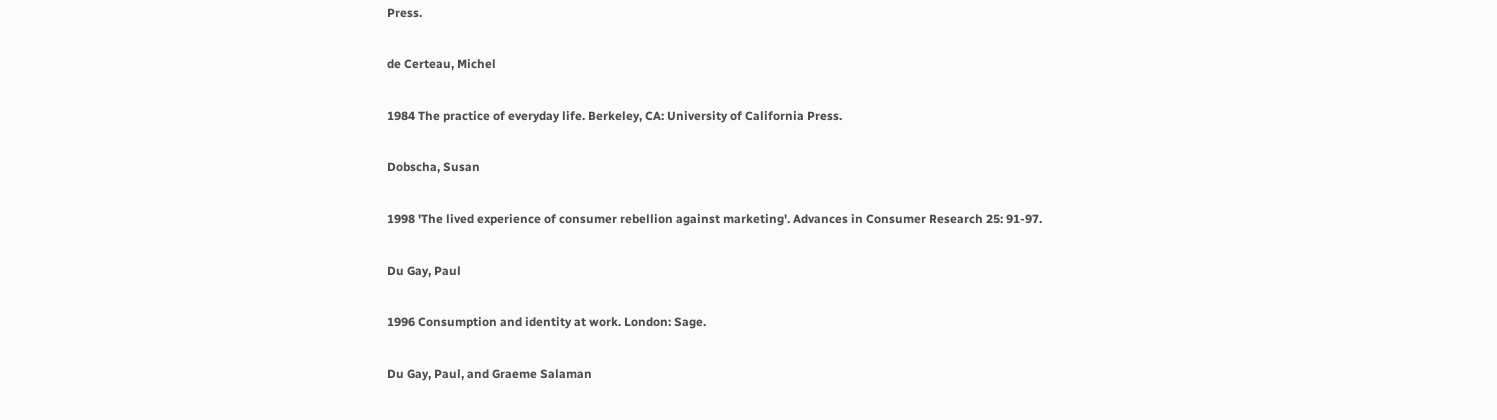Press.

de Certeau, Michel

1984 The practice of everyday life. Berkeley, CA: University of California Press.

Dobscha, Susan

1998 'The lived experience of consumer rebellion against marketing'. Advances in Consumer Research 25: 91-97.

Du Gay, Paul

1996 Consumption and identity at work. London: Sage.

Du Gay, Paul, and Graeme Salaman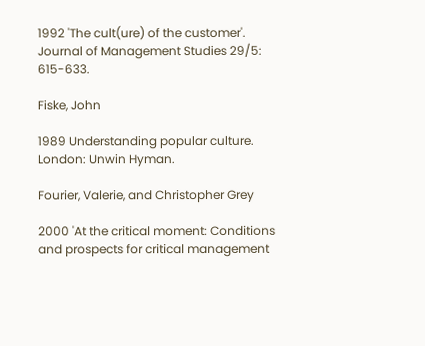1992 'The cult(ure) of the customer'. Journal of Management Studies 29/5: 615-633.

Fiske, John

1989 Understanding popular culture. London: Unwin Hyman.

Fourier, Valerie, and Christopher Grey

2000 'At the critical moment: Conditions and prospects for critical management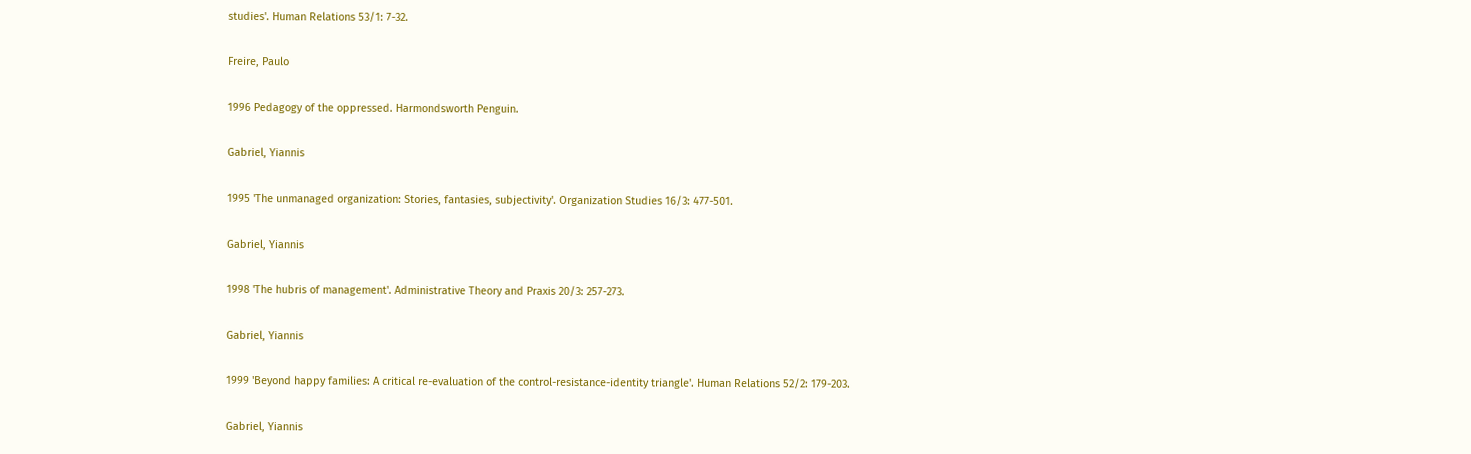studies'. Human Relations 53/1: 7-32.

Freire, Paulo

1996 Pedagogy of the oppressed. Harmondsworth Penguin.

Gabriel, Yiannis

1995 'The unmanaged organization: Stories, fantasies, subjectivity'. Organization Studies 16/3: 477-501.

Gabriel, Yiannis

1998 'The hubris of management'. Administrative Theory and Praxis 20/3: 257-273.

Gabriel, Yiannis

1999 'Beyond happy families: A critical re-evaluation of the control-resistance-identity triangle'. Human Relations 52/2: 179-203.

Gabriel, Yiannis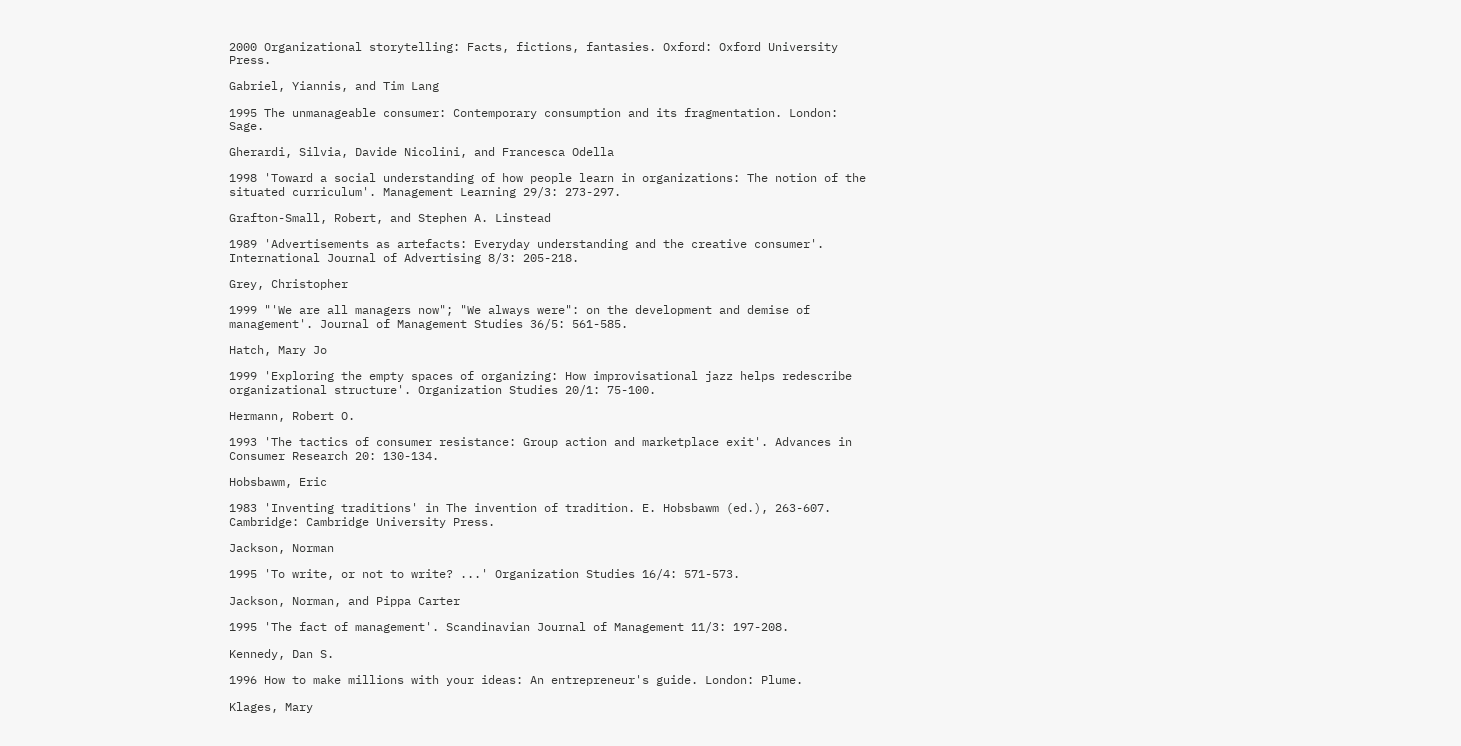2000 Organizational storytelling: Facts, fictions, fantasies. Oxford: Oxford University Press.

Gabriel, Yiannis, and Tim Lang

1995 The unmanageable consumer: Contemporary consumption and its fragmentation. London: Sage.

Gherardi, Silvia, Davide Nicolini, and Francesca Odella

1998 'Toward a social understanding of how people learn in organizations: The notion of the situated curriculum'. Management Learning 29/3: 273-297.

Grafton-Small, Robert, and Stephen A. Linstead

1989 'Advertisements as artefacts: Everyday understanding and the creative consumer'. International Journal of Advertising 8/3: 205-218.

Grey, Christopher

1999 "'We are all managers now"; "We always were": on the development and demise of management'. Journal of Management Studies 36/5: 561-585.

Hatch, Mary Jo

1999 'Exploring the empty spaces of organizing: How improvisational jazz helps redescribe organizational structure'. Organization Studies 20/1: 75-100.

Hermann, Robert O.

1993 'The tactics of consumer resistance: Group action and marketplace exit'. Advances in Consumer Research 20: 130-134.

Hobsbawm, Eric

1983 'Inventing traditions' in The invention of tradition. E. Hobsbawm (ed.), 263-607. Cambridge: Cambridge University Press.

Jackson, Norman

1995 'To write, or not to write? ...' Organization Studies 16/4: 571-573.

Jackson, Norman, and Pippa Carter

1995 'The fact of management'. Scandinavian Journal of Management 11/3: 197-208.

Kennedy, Dan S.

1996 How to make millions with your ideas: An entrepreneur's guide. London: Plume.

Klages, Mary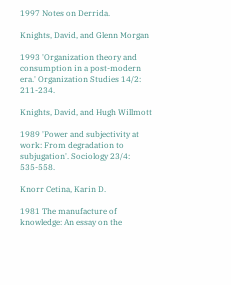1997 Notes on Derrida.

Knights, David, and Glenn Morgan

1993 'Organization theory and consumption in a post-modern era.' Organization Studies 14/2: 211-234.

Knights, David, and Hugh Willmott

1989 'Power and subjectivity at work: From degradation to subjugation'. Sociology 23/4: 535-558.

Knorr Cetina, Karin D.

1981 The manufacture of knowledge: An essay on the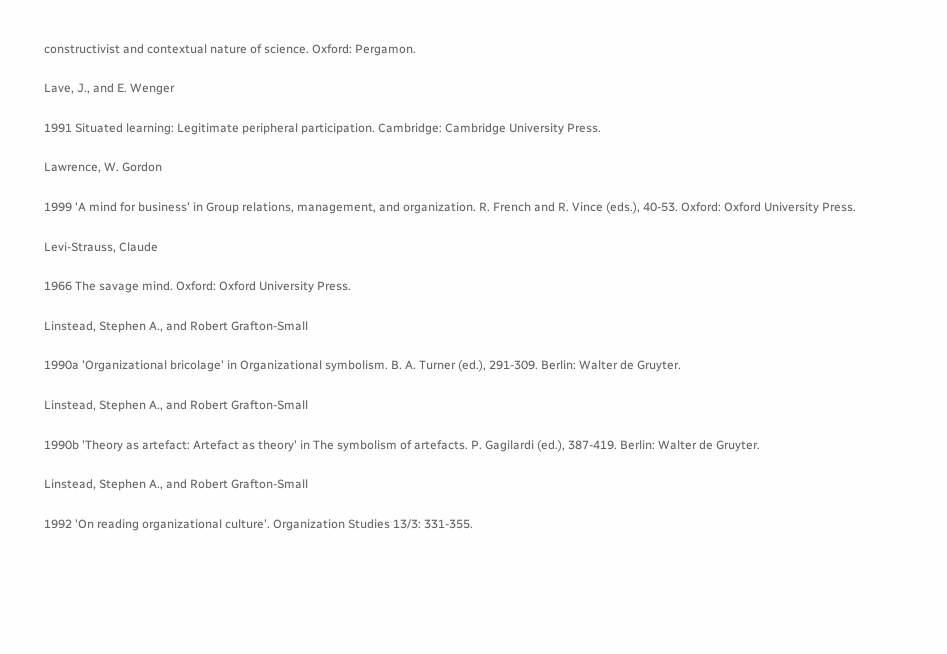constructivist and contextual nature of science. Oxford: Pergamon.

Lave, J., and E. Wenger

1991 Situated learning: Legitimate peripheral participation. Cambridge: Cambridge University Press.

Lawrence, W. Gordon

1999 'A mind for business' in Group relations, management, and organization. R. French and R. Vince (eds.), 40-53. Oxford: Oxford University Press.

Levi-Strauss, Claude

1966 The savage mind. Oxford: Oxford University Press.

Linstead, Stephen A., and Robert Grafton-Small

1990a 'Organizational bricolage' in Organizational symbolism. B. A. Turner (ed.), 291-309. Berlin: Walter de Gruyter.

Linstead, Stephen A., and Robert Grafton-Small

1990b 'Theory as artefact: Artefact as theory' in The symbolism of artefacts. P. Gagilardi (ed.), 387-419. Berlin: Walter de Gruyter.

Linstead, Stephen A., and Robert Grafton-Small

1992 'On reading organizational culture'. Organization Studies 13/3: 331-355.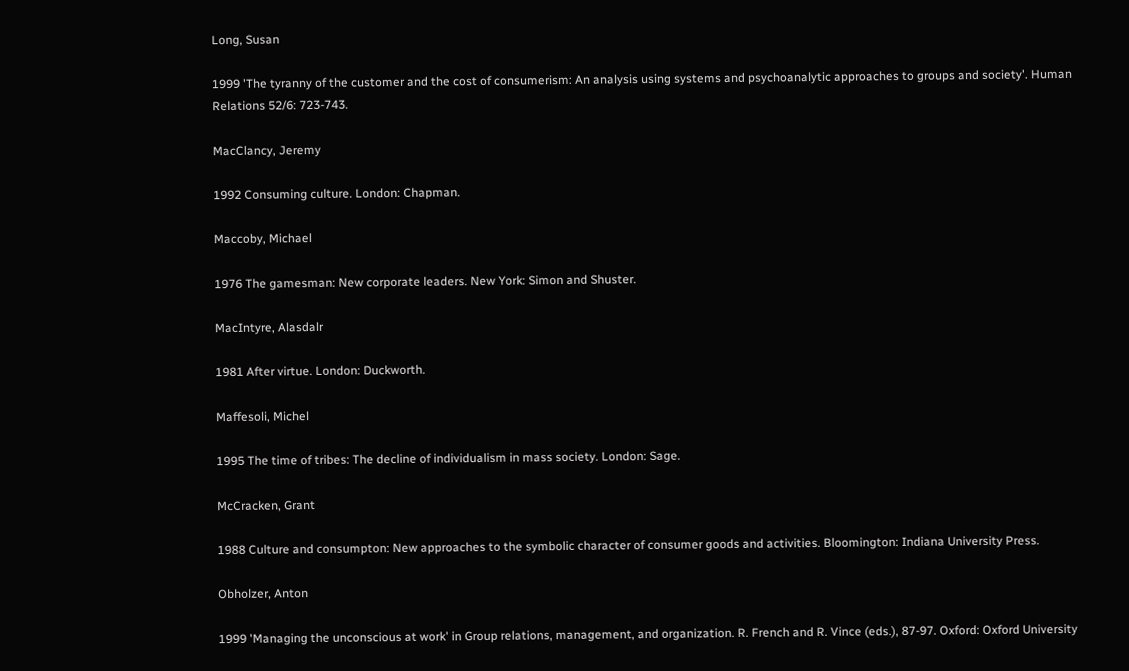Long, Susan

1999 'The tyranny of the customer and the cost of consumerism: An analysis using systems and psychoanalytic approaches to groups and society'. Human Relations 52/6: 723-743.

MacClancy, Jeremy

1992 Consuming culture. London: Chapman.

Maccoby, Michael

1976 The gamesman: New corporate leaders. New York: Simon and Shuster.

MacIntyre, Alasdalr

1981 After virtue. London: Duckworth.

Maffesoli, Michel

1995 The time of tribes: The decline of individualism in mass society. London: Sage.

McCracken, Grant

1988 Culture and consumpton: New approaches to the symbolic character of consumer goods and activities. Bloomington: Indiana University Press.

Obholzer, Anton

1999 'Managing the unconscious at work' in Group relations, management, and organization. R. French and R. Vince (eds.), 87-97. Oxford: Oxford University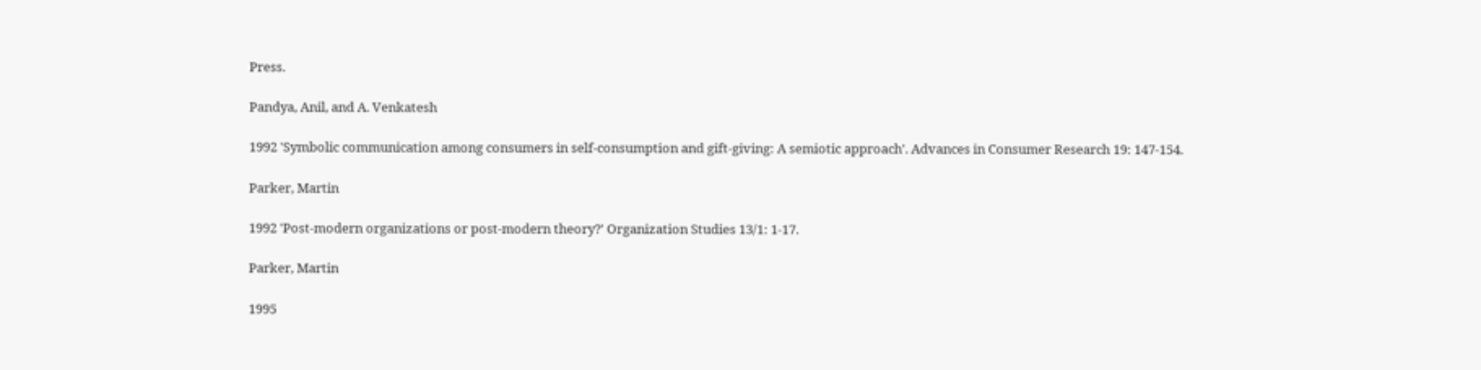Press.

Pandya, Anil, and A. Venkatesh

1992 'Symbolic communication among consumers in self-consumption and gift-giving: A semiotic approach'. Advances in Consumer Research 19: 147-154.

Parker, Martin

1992 'Post-modern organizations or post-modern theory?' Organization Studies 13/1: 1-17.

Parker, Martin

1995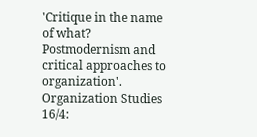'Critique in the name of what? Postmodernism and critical approaches to organization'. Organization Studies 16/4: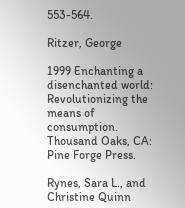553-564.

Ritzer, George

1999 Enchanting a disenchanted world: Revolutionizing the means of consumption. Thousand Oaks, CA: Pine Forge Press.

Rynes, Sara L., and Christine Quinn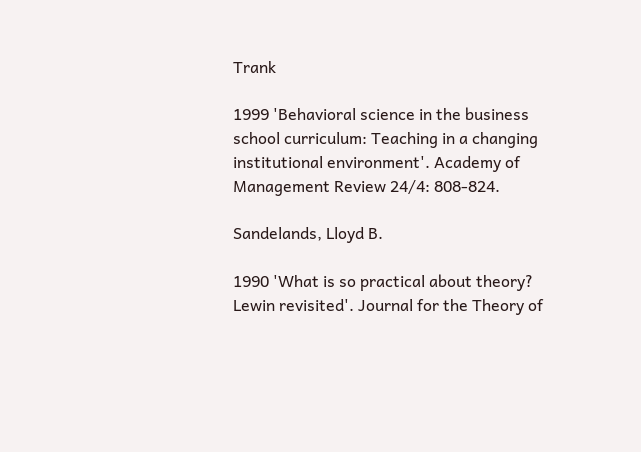Trank

1999 'Behavioral science in the business school curriculum: Teaching in a changing institutional environment'. Academy of Management Review 24/4: 808-824.

Sandelands, Lloyd B.

1990 'What is so practical about theory? Lewin revisited'. Journal for the Theory of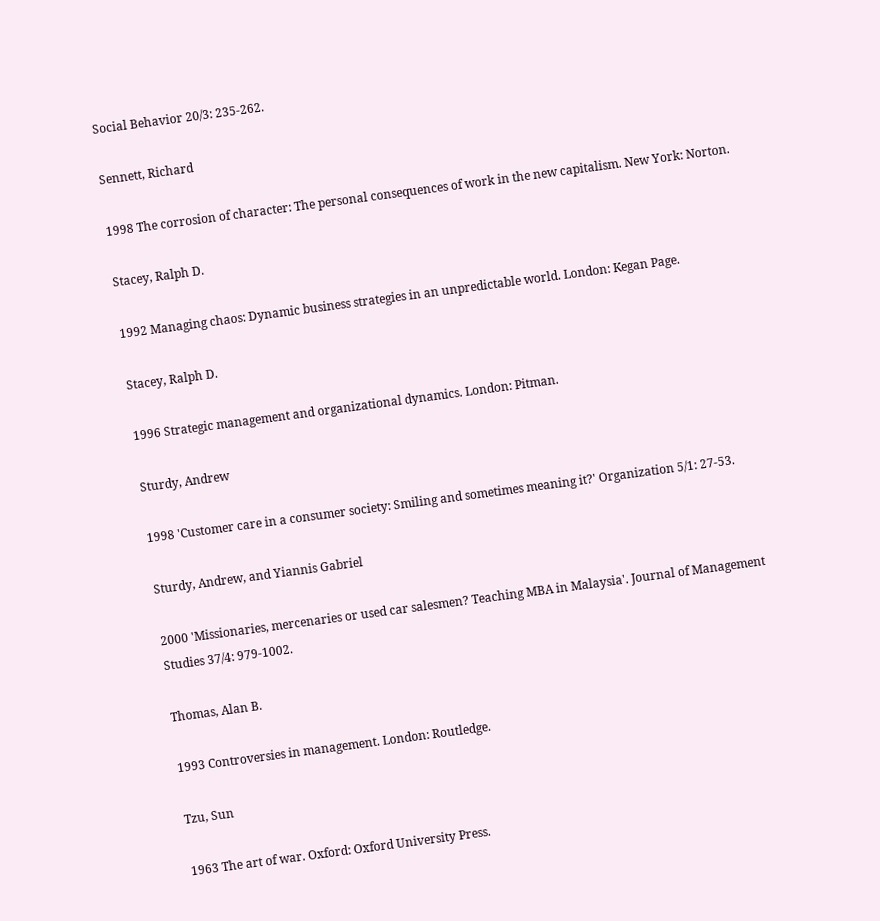Social Behavior 20/3: 235-262.

Sennett, Richard

1998 The corrosion of character: The personal consequences of work in the new capitalism. New York: Norton.

Stacey, Ralph D.

1992 Managing chaos: Dynamic business strategies in an unpredictable world. London: Kegan Page.

Stacey, Ralph D.

1996 Strategic management and organizational dynamics. London: Pitman.

Sturdy, Andrew

1998 'Customer care in a consumer society: Smiling and sometimes meaning it?' Organization 5/1: 27-53.

Sturdy, Andrew, and Yiannis Gabriel

2000 'Missionaries, mercenaries or used car salesmen? Teaching MBA in Malaysia'. Journal of Management Studies 37/4: 979-1002.

Thomas, Alan B.

1993 Controversies in management. London: Routledge.

Tzu, Sun

1963 The art of war. Oxford: Oxford University Press.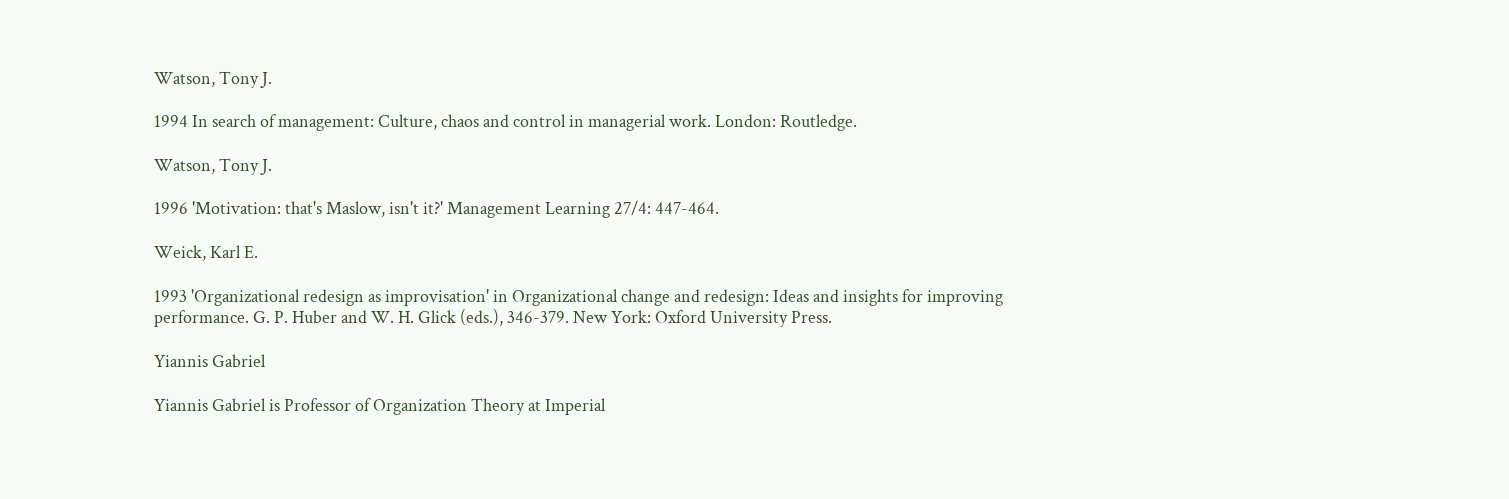Watson, Tony J.

1994 In search of management: Culture, chaos and control in managerial work. London: Routledge.

Watson, Tony J.

1996 'Motivation: that's Maslow, isn't it?' Management Learning 27/4: 447-464.

Weick, Karl E.

1993 'Organizational redesign as improvisation' in Organizational change and redesign: Ideas and insights for improving performance. G. P. Huber and W. H. Glick (eds.), 346-379. New York: Oxford University Press.

Yiannis Gabriel

Yiannis Gabriel is Professor of Organization Theory at Imperial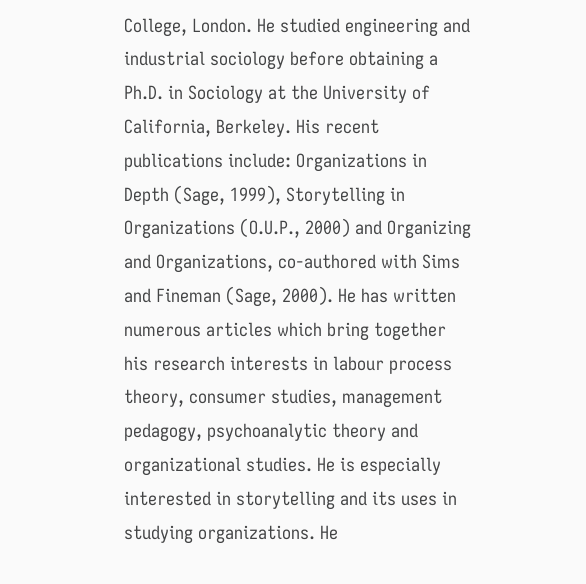College, London. He studied engineering and industrial sociology before obtaining a Ph.D. in Sociology at the University of California, Berkeley. His recent publications include: Organizations in Depth (Sage, 1999), Storytelling in Organizations (O.U.P., 2000) and Organizing and Organizations, co-authored with Sims and Fineman (Sage, 2000). He has written numerous articles which bring together his research interests in labour process theory, consumer studies, management pedagogy, psychoanalytic theory and organizational studies. He is especially interested in storytelling and its uses in studying organizations. He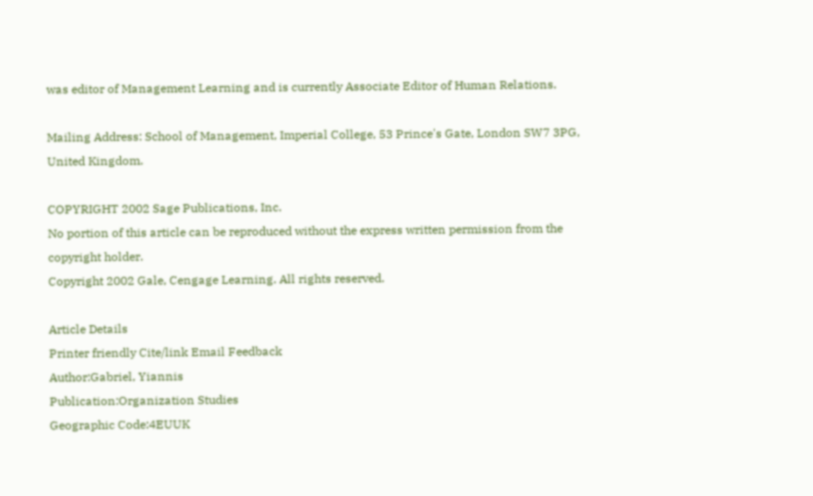was editor of Management Learning and is currently Associate Editor of Human Relations.

Mailing Address: School of Management, Imperial College, 53 Prince's Gate, London SW7 3PG, United Kingdom.

COPYRIGHT 2002 Sage Publications, Inc.
No portion of this article can be reproduced without the express written permission from the copyright holder.
Copyright 2002 Gale, Cengage Learning. All rights reserved.

Article Details
Printer friendly Cite/link Email Feedback
Author:Gabriel, Yiannis
Publication:Organization Studies
Geographic Code:4EUUK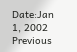Date:Jan 1, 2002
Previous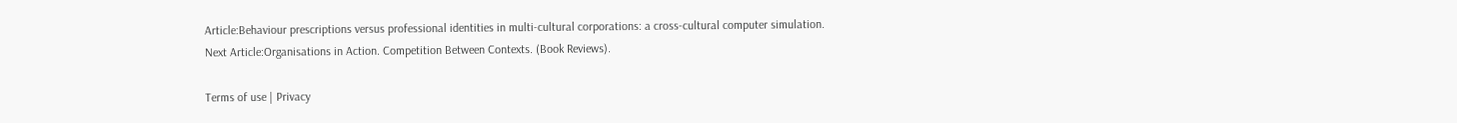Article:Behaviour prescriptions versus professional identities in multi-cultural corporations: a cross-cultural computer simulation.
Next Article:Organisations in Action. Competition Between Contexts. (Book Reviews).

Terms of use | Privacy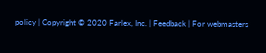policy | Copyright © 2020 Farlex, Inc. | Feedback | For webmasters